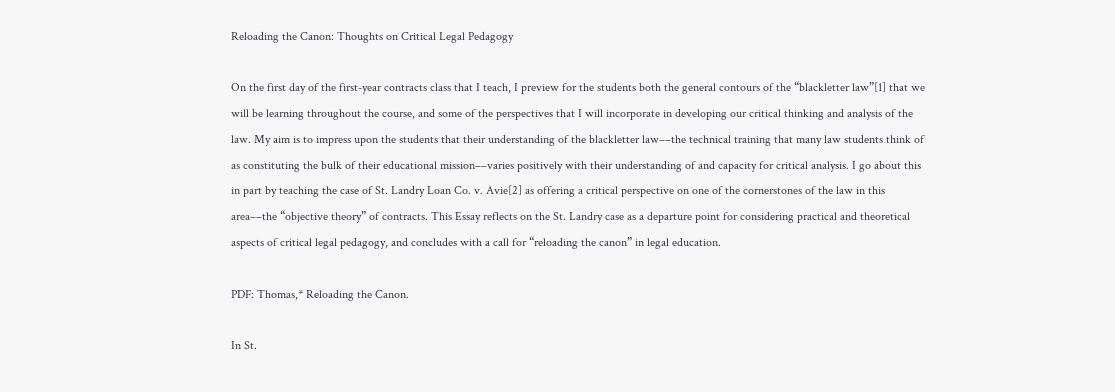Reloading the Canon: Thoughts on Critical Legal Pedagogy

On the first day of the first-year contracts class that I teach, I preview for the students both the general contours of the “blackletter law”[1] that we will be learning throughout the course, and some of the perspectives that I will incorporate in developing our critical thinking and analysis of the law. My aim is to impress upon the students that their understanding of the blackletter law––the technical training that many law students think of as constituting the bulk of their educational mission––varies positively with their understanding of and capacity for critical analysis. I go about this in part by teaching the case of St. Landry Loan Co. v. Avie[2] as offering a critical perspective on one of the cornerstones of the law in this area––the “objective theory” of contracts. This Essay reflects on the St. Landry case as a departure point for considering practical and theoretical aspects of critical legal pedagogy, and concludes with a call for “reloading the canon” in legal education.

PDF: Thomas,* Reloading the Canon.

In St.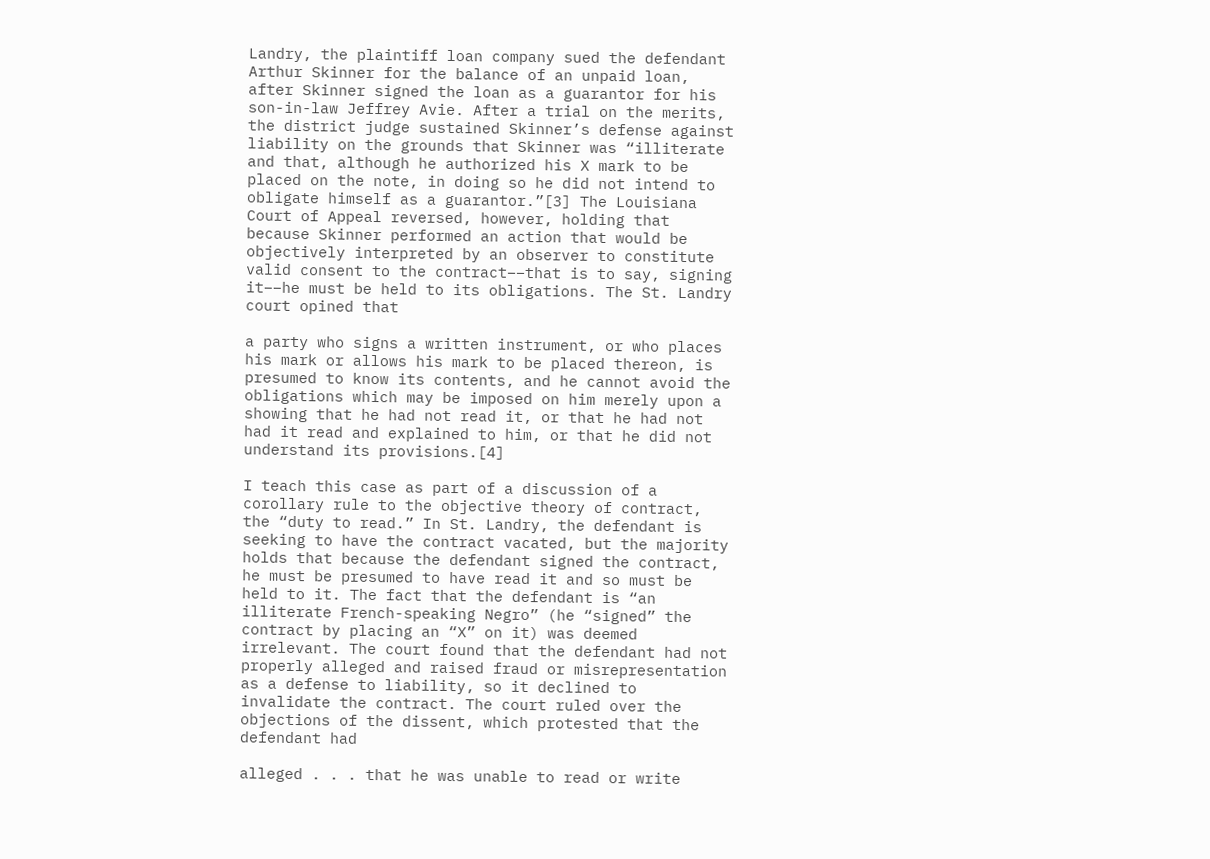Landry, the plaintiff loan company sued the defendant Arthur Skinner for the balance of an unpaid loan, after Skinner signed the loan as a guarantor for his son-in-law Jeffrey Avie. After a trial on the merits, the district judge sustained Skinner’s defense against liability on the grounds that Skinner was “illiterate and that, although he authorized his X mark to be placed on the note, in doing so he did not intend to obligate himself as a guarantor.”[3] The Louisiana Court of Appeal reversed, however, holding that because Skinner performed an action that would be objectively interpreted by an observer to constitute valid consent to the contract––that is to say, signing it––he must be held to its obligations. The St. Landry court opined that

a party who signs a written instrument, or who places his mark or allows his mark to be placed thereon, is presumed to know its contents, and he cannot avoid the obligations which may be imposed on him merely upon a showing that he had not read it, or that he had not had it read and explained to him, or that he did not understand its provisions.[4]

I teach this case as part of a discussion of a corollary rule to the objective theory of contract, the “duty to read.” In St. Landry, the defendant is seeking to have the contract vacated, but the majority holds that because the defendant signed the contract, he must be presumed to have read it and so must be held to it. The fact that the defendant is “an illiterate French-speaking Negro” (he “signed” the contract by placing an “X” on it) was deemed irrelevant. The court found that the defendant had not properly alleged and raised fraud or misrepresentation as a defense to liability, so it declined to invalidate the contract. The court ruled over the objections of the dissent, which protested that the defendant had

alleged . . . that he was unable to read or write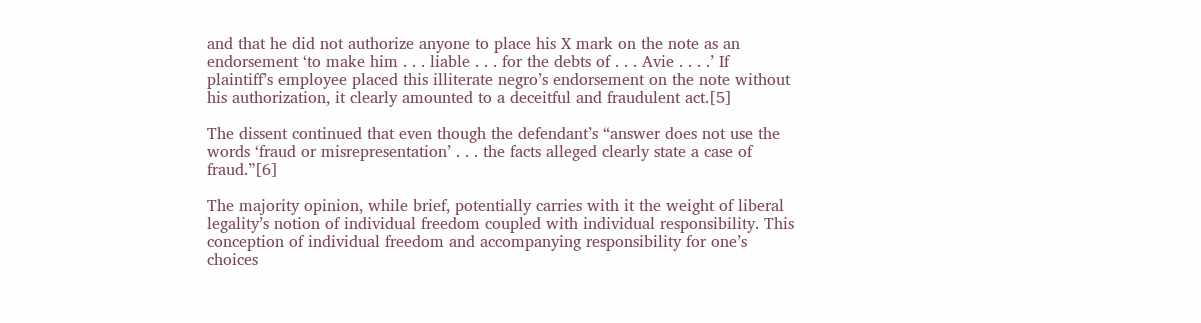and that he did not authorize anyone to place his X mark on the note as an endorsement ‘to make him . . . liable . . . for the debts of . . . Avie . . . .’ If plaintiff’s employee placed this illiterate negro’s endorsement on the note without his authorization, it clearly amounted to a deceitful and fraudulent act.[5]

The dissent continued that even though the defendant’s “answer does not use the words ‘fraud or misrepresentation’ . . . the facts alleged clearly state a case of fraud.”[6]

The majority opinion, while brief, potentially carries with it the weight of liberal legality’s notion of individual freedom coupled with individual responsibility. This conception of individual freedom and accompanying responsibility for one’s choices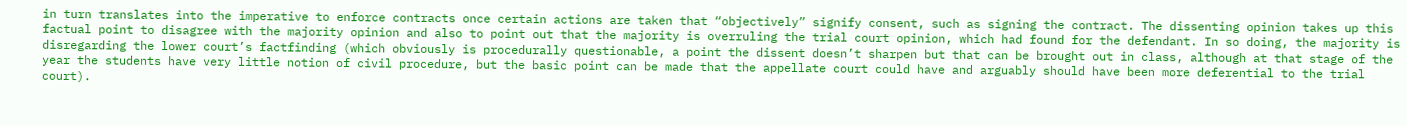in turn translates into the imperative to enforce contracts once certain actions are taken that “objectively” signify consent, such as signing the contract. The dissenting opinion takes up this factual point to disagree with the majority opinion and also to point out that the majority is overruling the trial court opinion, which had found for the defendant. In so doing, the majority is disregarding the lower court’s factfinding (which obviously is procedurally questionable, a point the dissent doesn’t sharpen but that can be brought out in class, although at that stage of the year the students have very little notion of civil procedure, but the basic point can be made that the appellate court could have and arguably should have been more deferential to the trial court).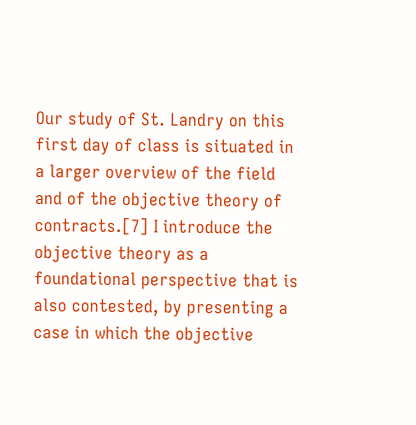Our study of St. Landry on this first day of class is situated in a larger overview of the field and of the objective theory of contracts.[7] I introduce the objective theory as a foundational perspective that is also contested, by presenting a case in which the objective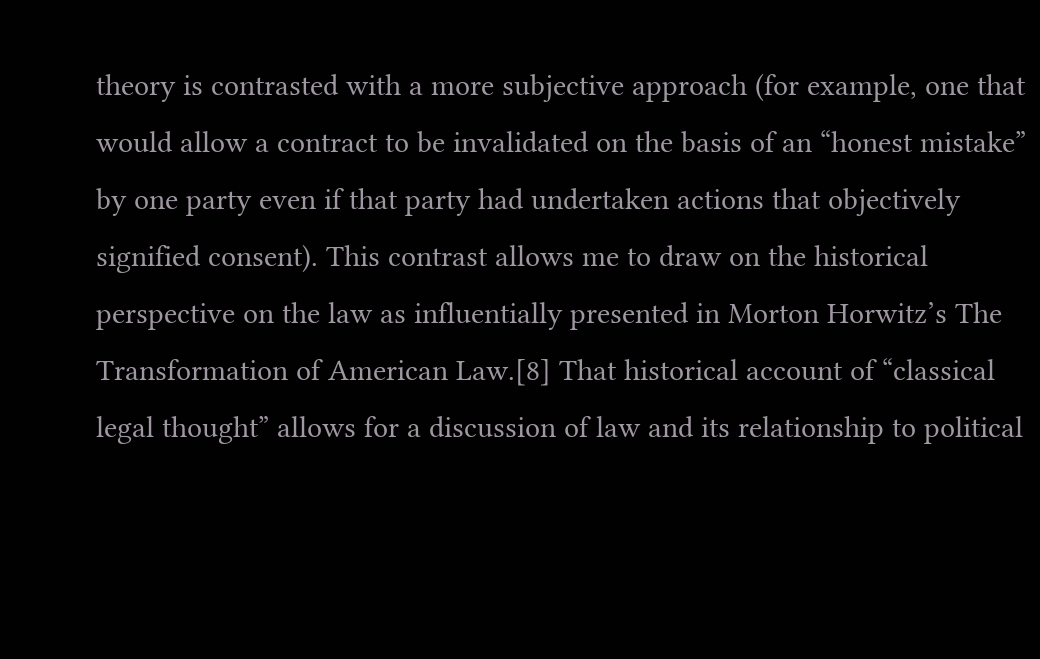theory is contrasted with a more subjective approach (for example, one that would allow a contract to be invalidated on the basis of an “honest mistake” by one party even if that party had undertaken actions that objectively signified consent). This contrast allows me to draw on the historical perspective on the law as influentially presented in Morton Horwitz’s The Transformation of American Law.[8] That historical account of “classical legal thought” allows for a discussion of law and its relationship to political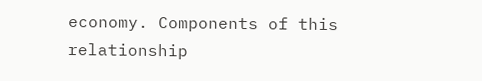economy. Components of this relationship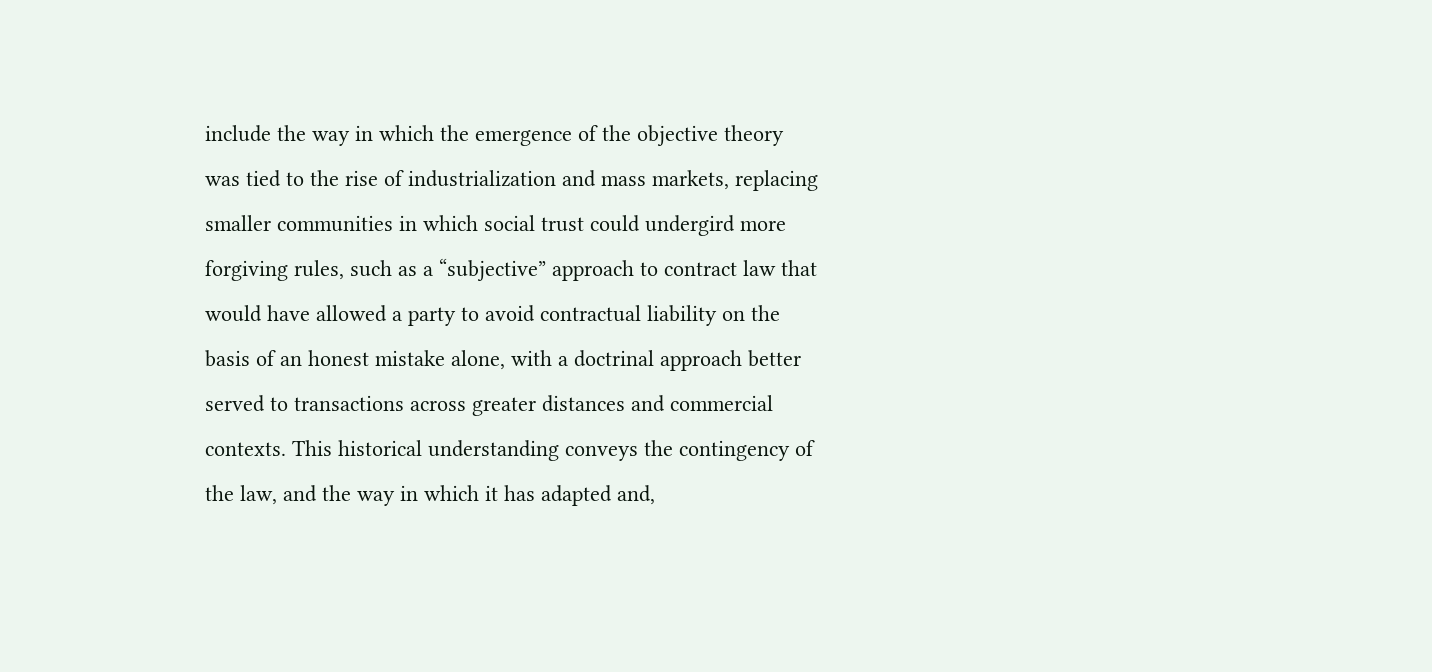include the way in which the emergence of the objective theory was tied to the rise of industrialization and mass markets, replacing smaller communities in which social trust could undergird more forgiving rules, such as a “subjective” approach to contract law that would have allowed a party to avoid contractual liability on the basis of an honest mistake alone, with a doctrinal approach better served to transactions across greater distances and commercial contexts. This historical understanding conveys the contingency of the law, and the way in which it has adapted and,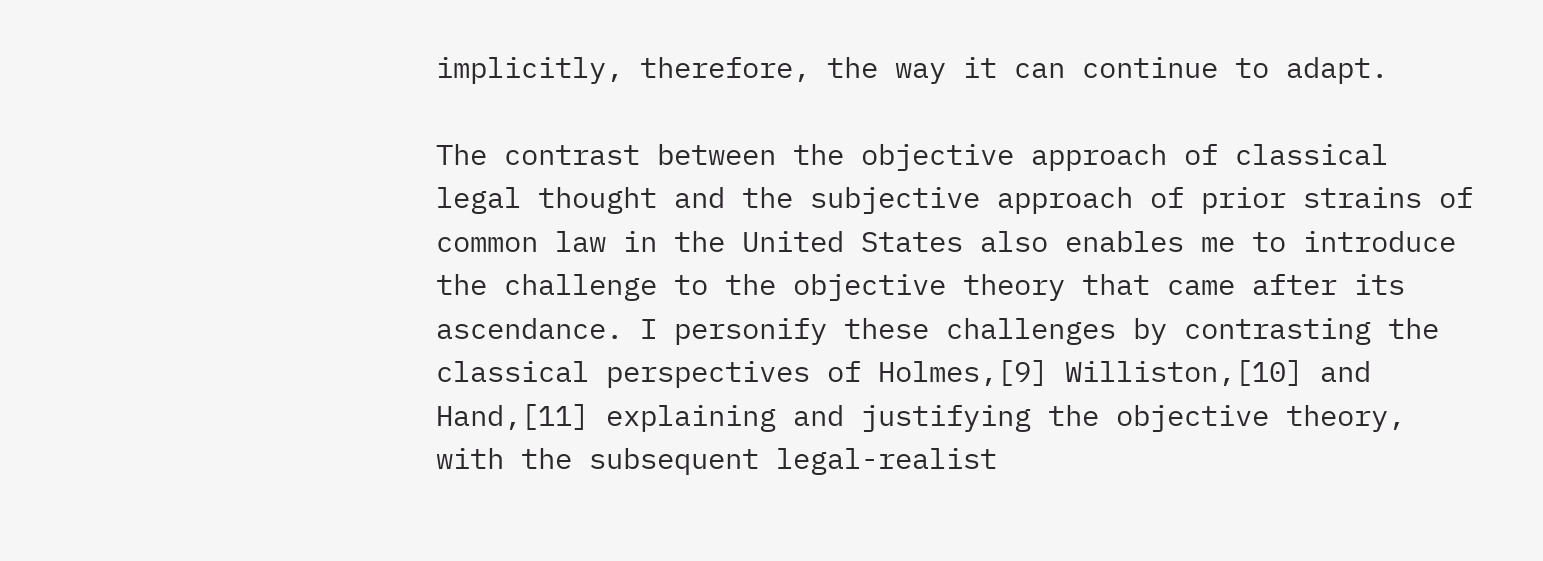implicitly, therefore, the way it can continue to adapt.

The contrast between the objective approach of classical legal thought and the subjective approach of prior strains of common law in the United States also enables me to introduce the challenge to the objective theory that came after its ascendance. I personify these challenges by contrasting the classical perspectives of Holmes,[9] Williston,[10] and Hand,[11] explaining and justifying the objective theory, with the subsequent legal-realist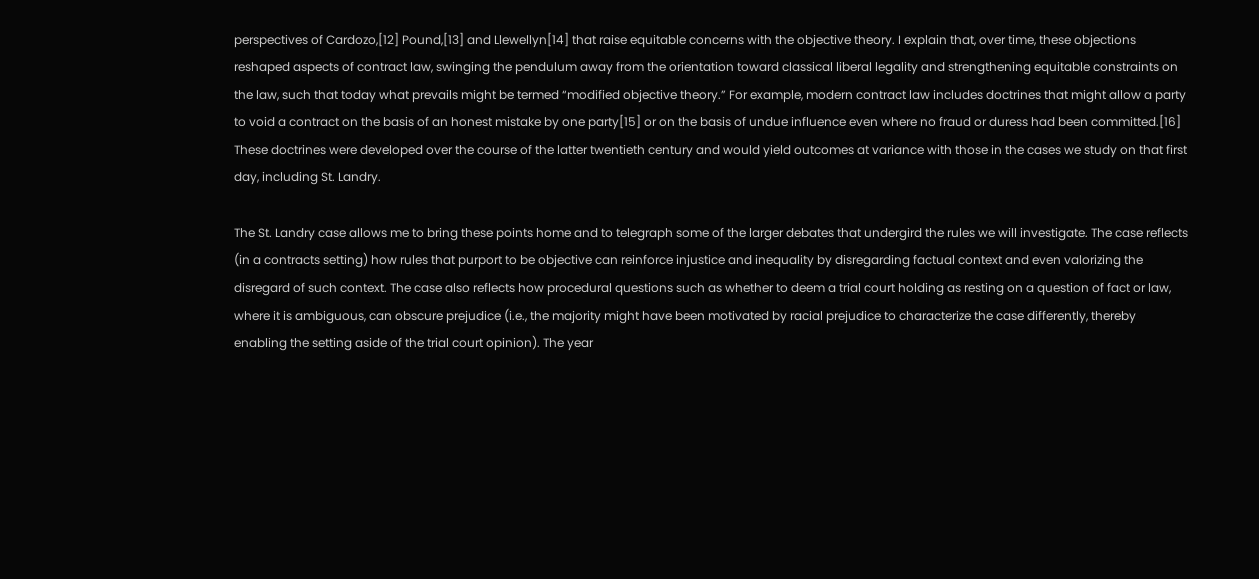perspectives of Cardozo,[12] Pound,[13] and Llewellyn[14] that raise equitable concerns with the objective theory. I explain that, over time, these objections reshaped aspects of contract law, swinging the pendulum away from the orientation toward classical liberal legality and strengthening equitable constraints on the law, such that today what prevails might be termed “modified objective theory.” For example, modern contract law includes doctrines that might allow a party to void a contract on the basis of an honest mistake by one party[15] or on the basis of undue influence even where no fraud or duress had been committed.[16] These doctrines were developed over the course of the latter twentieth century and would yield outcomes at variance with those in the cases we study on that first day, including St. Landry.

The St. Landry case allows me to bring these points home and to telegraph some of the larger debates that undergird the rules we will investigate. The case reflects (in a contracts setting) how rules that purport to be objective can reinforce injustice and inequality by disregarding factual context and even valorizing the disregard of such context. The case also reflects how procedural questions such as whether to deem a trial court holding as resting on a question of fact or law, where it is ambiguous, can obscure prejudice (i.e., the majority might have been motivated by racial prejudice to characterize the case differently, thereby enabling the setting aside of the trial court opinion). The year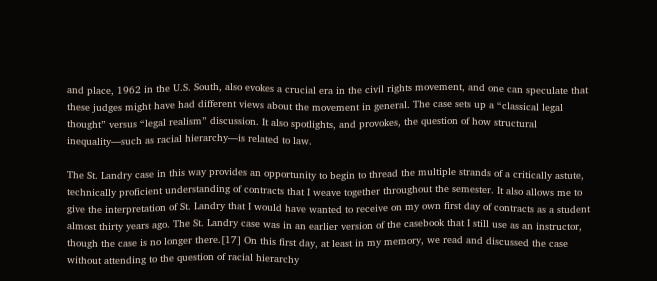and place, 1962 in the U.S. South, also evokes a crucial era in the civil rights movement, and one can speculate that these judges might have had different views about the movement in general. The case sets up a “classical legal thought” versus “legal realism” discussion. It also spotlights, and provokes, the question of how structural inequality––such as racial hierarchy––is related to law.

The St. Landry case in this way provides an opportunity to begin to thread the multiple strands of a critically astute, technically proficient understanding of contracts that I weave together throughout the semester. It also allows me to give the interpretation of St. Landry that I would have wanted to receive on my own first day of contracts as a student almost thirty years ago. The St. Landry case was in an earlier version of the casebook that I still use as an instructor, though the case is no longer there.[17] On this first day, at least in my memory, we read and discussed the case without attending to the question of racial hierarchy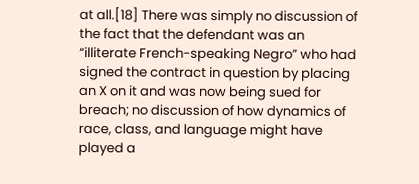at all.[18] There was simply no discussion of the fact that the defendant was an “illiterate French-speaking Negro” who had signed the contract in question by placing an X on it and was now being sued for breach; no discussion of how dynamics of race, class, and language might have played a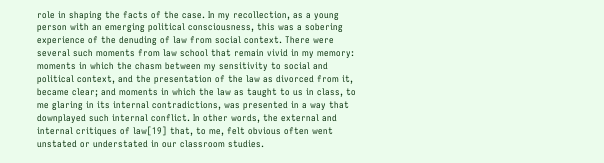role in shaping the facts of the case. In my recollection, as a young person with an emerging political consciousness, this was a sobering experience of the denuding of law from social context. There were several such moments from law school that remain vivid in my memory: moments in which the chasm between my sensitivity to social and political context, and the presentation of the law as divorced from it, became clear; and moments in which the law as taught to us in class, to me glaring in its internal contradictions, was presented in a way that downplayed such internal conflict. In other words, the external and internal critiques of law[19] that, to me, felt obvious often went unstated or understated in our classroom studies.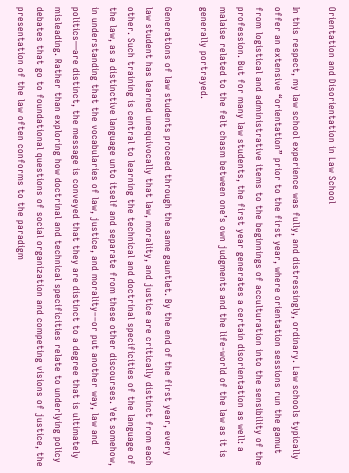Orientation and Disorientation in Law School

In this respect, my law school experience was fully, and distressingly, ordinary. Law schools typically offer an extensive “orientation” prior to the first year, where orientation sessions run the gamut from logistical and administrative items to the beginnings of acculturation into the sensibility of the profession. But for many law students, the first year generates a certain disorientation as well: a malaise related to the felt chasm between one’s own judgments and the life-world of the law as it is generally portrayed.

Generations of law students proceed through the same gauntlet. By the end of the first year, every law student has learned unequivocally that law, morality, and justice are critically distinct from each other. Such training is central to learning the technical and doctrinal specificities of the language of the law, as a distinctive language unto itself and separate from these other discourses. Yet somehow, in understanding that the vocabularies of law, justice, and morality––or put another way, law and politics—are distinct, the message is conveyed that they are distinct to a degree that is ultimately misleading. Rather than exploring how doctrinal and technical specificities relate to underlying policy debates that go to foundational questions of social organization and competing visions of justice, the presentation of the law often conforms to the paradigm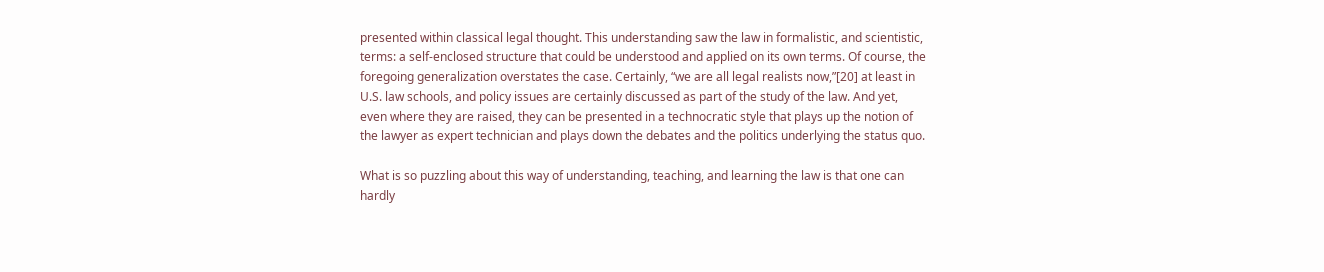presented within classical legal thought. This understanding saw the law in formalistic, and scientistic, terms: a self-enclosed structure that could be understood and applied on its own terms. Of course, the foregoing generalization overstates the case. Certainly, “we are all legal realists now,”[20] at least in U.S. law schools, and policy issues are certainly discussed as part of the study of the law. And yet, even where they are raised, they can be presented in a technocratic style that plays up the notion of the lawyer as expert technician and plays down the debates and the politics underlying the status quo.

What is so puzzling about this way of understanding, teaching, and learning the law is that one can hardly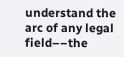understand the arc of any legal field––the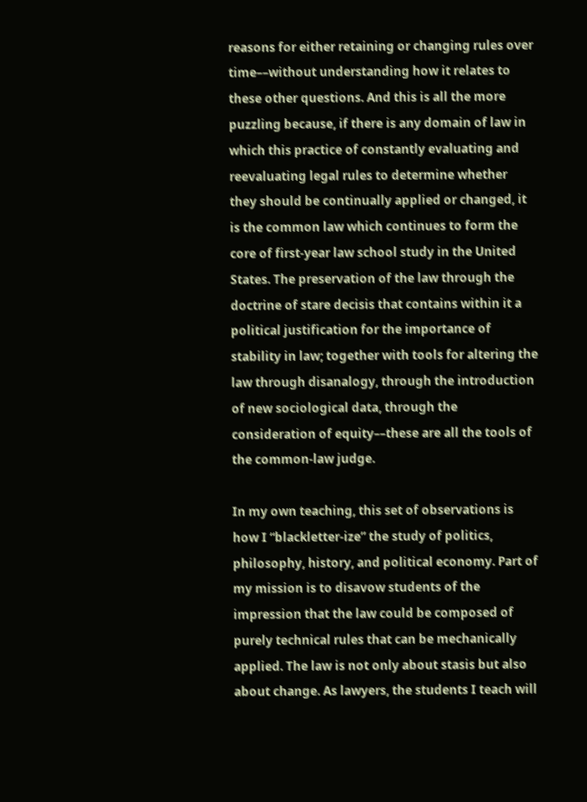reasons for either retaining or changing rules over time––without understanding how it relates to these other questions. And this is all the more puzzling because, if there is any domain of law in which this practice of constantly evaluating and reevaluating legal rules to determine whether they should be continually applied or changed, it is the common law which continues to form the core of first-year law school study in the United States. The preservation of the law through the doctrine of stare decisis that contains within it a political justification for the importance of stability in law; together with tools for altering the law through disanalogy, through the introduction of new sociological data, through the consideration of equity––these are all the tools of the common-law judge.

In my own teaching, this set of observations is how I “blackletter-ize” the study of politics, philosophy, history, and political economy. Part of my mission is to disavow students of the impression that the law could be composed of purely technical rules that can be mechanically applied. The law is not only about stasis but also about change. As lawyers, the students I teach will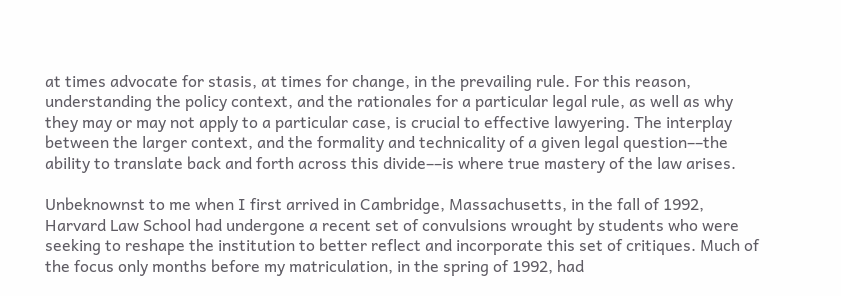at times advocate for stasis, at times for change, in the prevailing rule. For this reason, understanding the policy context, and the rationales for a particular legal rule, as well as why they may or may not apply to a particular case, is crucial to effective lawyering. The interplay between the larger context, and the formality and technicality of a given legal question––the ability to translate back and forth across this divide––is where true mastery of the law arises.

Unbeknownst to me when I first arrived in Cambridge, Massachusetts, in the fall of 1992, Harvard Law School had undergone a recent set of convulsions wrought by students who were seeking to reshape the institution to better reflect and incorporate this set of critiques. Much of the focus only months before my matriculation, in the spring of 1992, had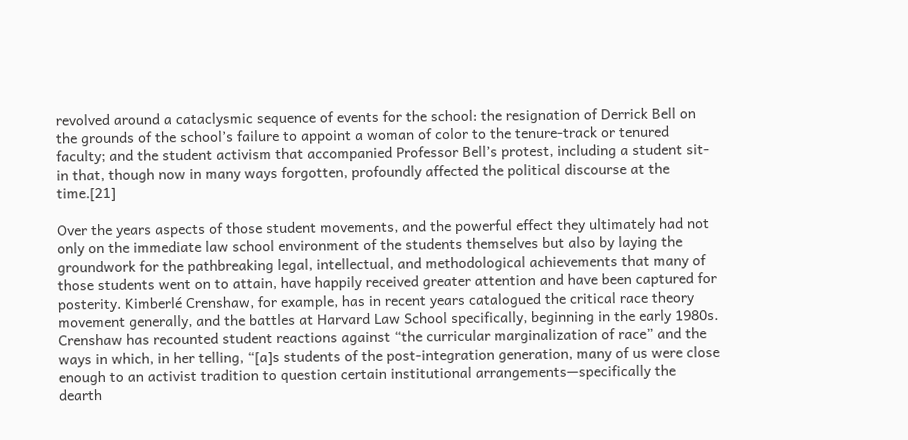revolved around a cataclysmic sequence of events for the school: the resignation of Derrick Bell on the grounds of the school’s failure to appoint a woman of color to the tenure-track or tenured faculty; and the student activism that accompanied Professor Bell’s protest, including a student sit-in that, though now in many ways forgotten, profoundly affected the political discourse at the time.[21]

Over the years aspects of those student movements, and the powerful effect they ultimately had not only on the immediate law school environment of the students themselves but also by laying the groundwork for the pathbreaking legal, intellectual, and methodological achievements that many of those students went on to attain, have happily received greater attention and have been captured for posterity. Kimberlé Crenshaw, for example, has in recent years catalogued the critical race theory movement generally, and the battles at Harvard Law School specifically, beginning in the early 1980s. Crenshaw has recounted student reactions against “the curricular marginalization of race” and the ways in which, in her telling, “[a]s students of the post-integration generation, many of us were close enough to an activist tradition to question certain institutional arrangements—specifically the dearth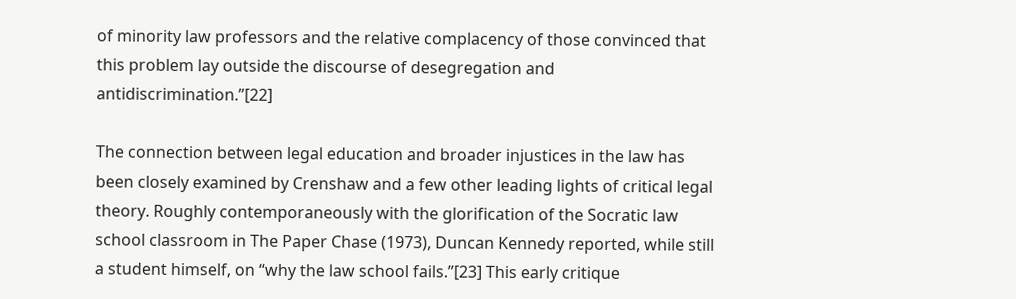of minority law professors and the relative complacency of those convinced that this problem lay outside the discourse of desegregation and antidiscrimination.”[22]

The connection between legal education and broader injustices in the law has been closely examined by Crenshaw and a few other leading lights of critical legal theory. Roughly contemporaneously with the glorification of the Socratic law school classroom in The Paper Chase (1973), Duncan Kennedy reported, while still a student himself, on “why the law school fails.”[23] This early critique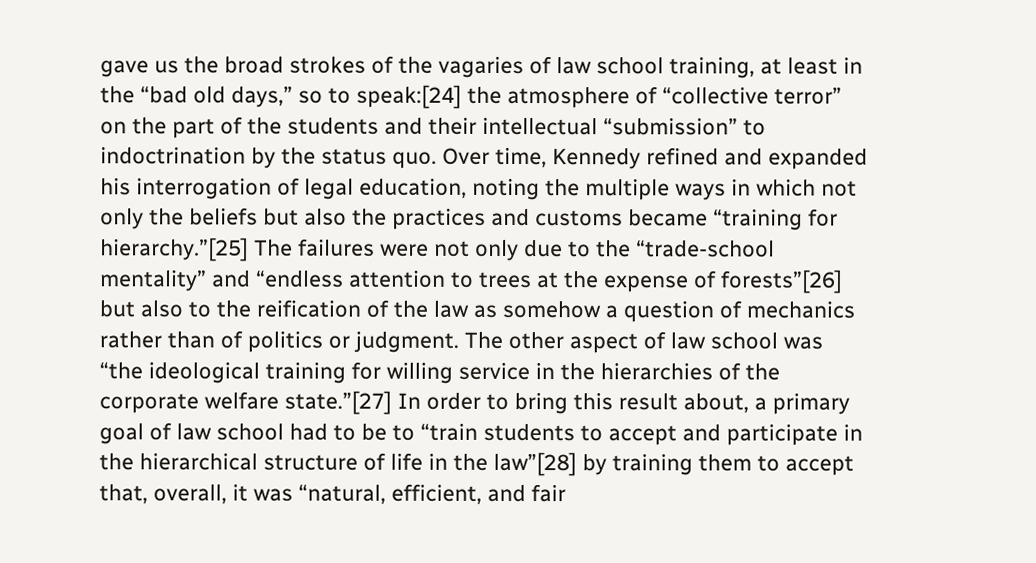gave us the broad strokes of the vagaries of law school training, at least in the “bad old days,” so to speak:[24] the atmosphere of “collective terror” on the part of the students and their intellectual “submission” to indoctrination by the status quo. Over time, Kennedy refined and expanded his interrogation of legal education, noting the multiple ways in which not only the beliefs but also the practices and customs became “training for hierarchy.”[25] The failures were not only due to the “trade-school mentality” and “endless attention to trees at the expense of forests”[26] but also to the reification of the law as somehow a question of mechanics rather than of politics or judgment. The other aspect of law school was “the ideological training for willing service in the hierarchies of the corporate welfare state.”[27] In order to bring this result about, a primary goal of law school had to be to “train students to accept and participate in the hierarchical structure of life in the law”[28] by training them to accept that, overall, it was “natural, efficient, and fair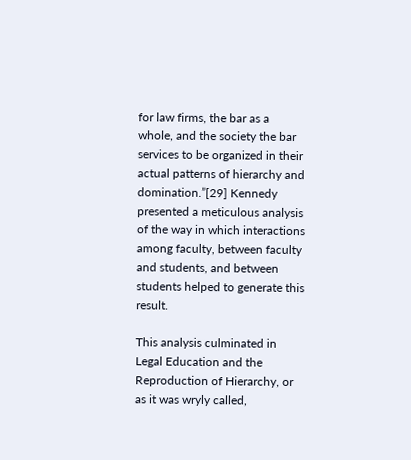for law firms, the bar as a whole, and the society the bar services to be organized in their actual patterns of hierarchy and domination.”[29] Kennedy presented a meticulous analysis of the way in which interactions among faculty, between faculty and students, and between students helped to generate this result.

This analysis culminated in Legal Education and the Reproduction of Hierarchy, or as it was wryly called,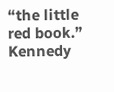“the little red book.” Kennedy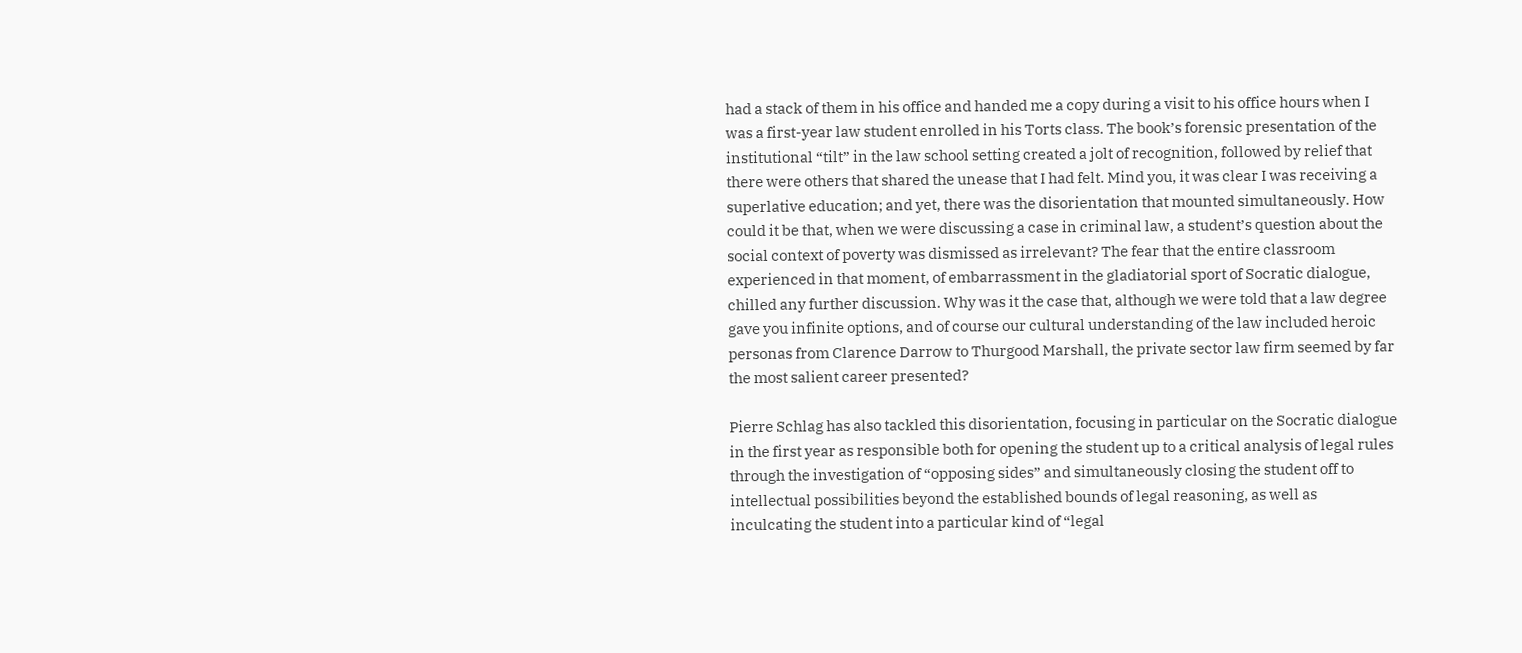had a stack of them in his office and handed me a copy during a visit to his office hours when I was a first-year law student enrolled in his Torts class. The book’s forensic presentation of the institutional “tilt” in the law school setting created a jolt of recognition, followed by relief that there were others that shared the unease that I had felt. Mind you, it was clear I was receiving a superlative education; and yet, there was the disorientation that mounted simultaneously. How could it be that, when we were discussing a case in criminal law, a student’s question about the social context of poverty was dismissed as irrelevant? The fear that the entire classroom experienced in that moment, of embarrassment in the gladiatorial sport of Socratic dialogue, chilled any further discussion. Why was it the case that, although we were told that a law degree gave you infinite options, and of course our cultural understanding of the law included heroic personas from Clarence Darrow to Thurgood Marshall, the private sector law firm seemed by far the most salient career presented?

Pierre Schlag has also tackled this disorientation, focusing in particular on the Socratic dialogue in the first year as responsible both for opening the student up to a critical analysis of legal rules through the investigation of “opposing sides” and simultaneously closing the student off to intellectual possibilities beyond the established bounds of legal reasoning, as well as inculcating the student into a particular kind of “legal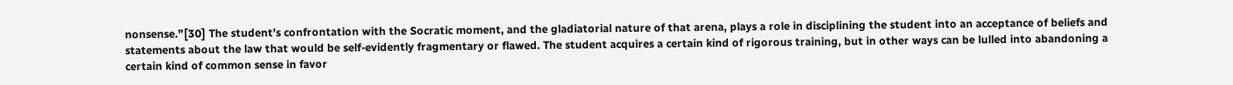nonsense.”[30] The student’s confrontation with the Socratic moment, and the gladiatorial nature of that arena, plays a role in disciplining the student into an acceptance of beliefs and statements about the law that would be self-evidently fragmentary or flawed. The student acquires a certain kind of rigorous training, but in other ways can be lulled into abandoning a certain kind of common sense in favor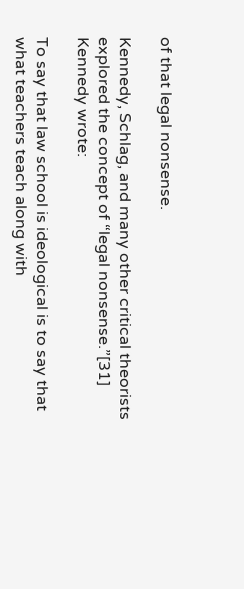of that legal nonsense.

Kennedy, Schlag, and many other critical theorists explored the concept of “legal nonsense.”[31] Kennedy wrote:

To say that law school is ideological is to say that what teachers teach along with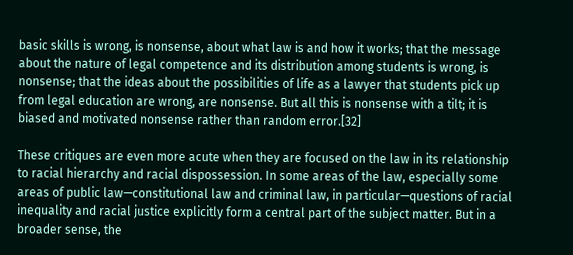basic skills is wrong, is nonsense, about what law is and how it works; that the message about the nature of legal competence and its distribution among students is wrong, is nonsense; that the ideas about the possibilities of life as a lawyer that students pick up from legal education are wrong, are nonsense. But all this is nonsense with a tilt; it is biased and motivated nonsense rather than random error.[32]

These critiques are even more acute when they are focused on the law in its relationship to racial hierarchy and racial dispossession. In some areas of the law, especially some areas of public law—constitutional law and criminal law, in particular—questions of racial inequality and racial justice explicitly form a central part of the subject matter. But in a broader sense, the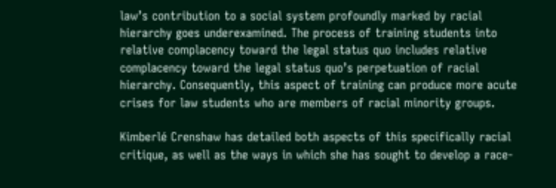law’s contribution to a social system profoundly marked by racial hierarchy goes underexamined. The process of training students into relative complacency toward the legal status quo includes relative complacency toward the legal status quo’s perpetuation of racial hierarchy. Consequently, this aspect of training can produce more acute crises for law students who are members of racial minority groups.

Kimberlé Crenshaw has detailed both aspects of this specifically racial critique, as well as the ways in which she has sought to develop a race-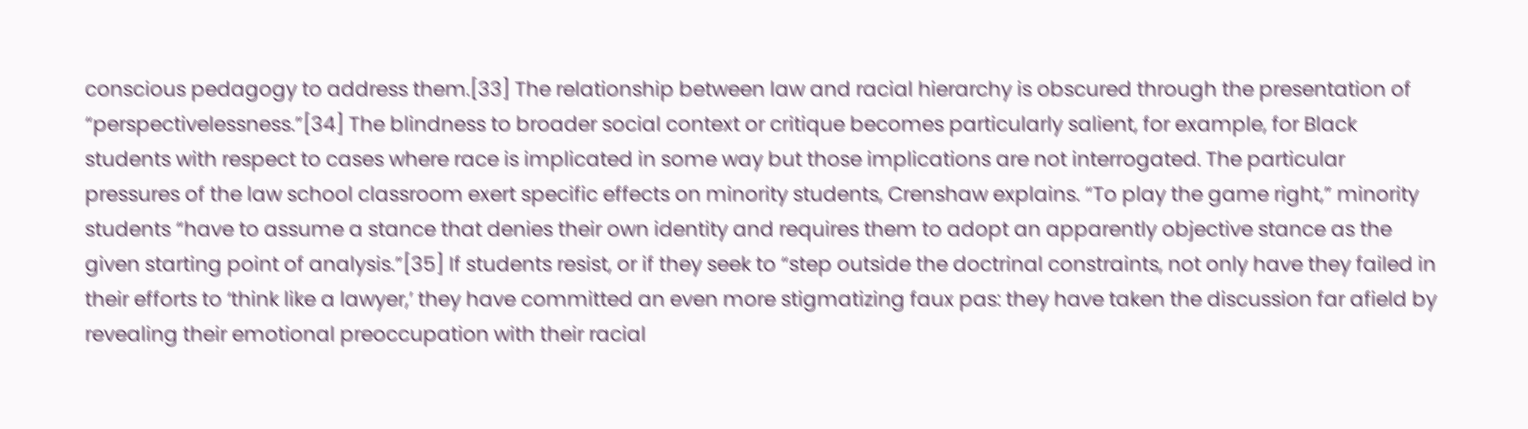conscious pedagogy to address them.[33] The relationship between law and racial hierarchy is obscured through the presentation of “perspectivelessness.”[34] The blindness to broader social context or critique becomes particularly salient, for example, for Black students with respect to cases where race is implicated in some way but those implications are not interrogated. The particular pressures of the law school classroom exert specific effects on minority students, Crenshaw explains. “To play the game right,” minority students “have to assume a stance that denies their own identity and requires them to adopt an apparently objective stance as the given starting point of analysis.”[35] If students resist, or if they seek to “step outside the doctrinal constraints, not only have they failed in their efforts to ‘think like a lawyer,’ they have committed an even more stigmatizing faux pas: they have taken the discussion far afield by revealing their emotional preoccupation with their racial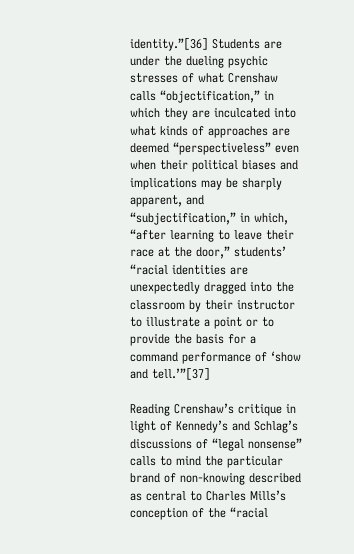identity.”[36] Students are under the dueling psychic stresses of what Crenshaw calls “objectification,” in which they are inculcated into what kinds of approaches are deemed “perspectiveless” even when their political biases and implications may be sharply apparent, and “subjectification,” in which, “after learning to leave their race at the door,” students’ “racial identities are unexpectedly dragged into the classroom by their instructor to illustrate a point or to provide the basis for a command performance of ‘show and tell.’”[37]

Reading Crenshaw’s critique in light of Kennedy’s and Schlag’s discussions of “legal nonsense” calls to mind the particular brand of non-knowing described as central to Charles Mills’s conception of the “racial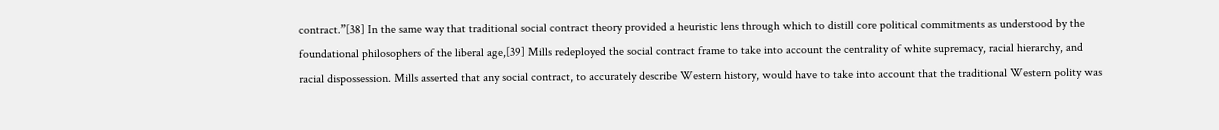contract.”[38] In the same way that traditional social contract theory provided a heuristic lens through which to distill core political commitments as understood by the foundational philosophers of the liberal age,[39] Mills redeployed the social contract frame to take into account the centrality of white supremacy, racial hierarchy, and racial dispossession. Mills asserted that any social contract, to accurately describe Western history, would have to take into account that the traditional Western polity was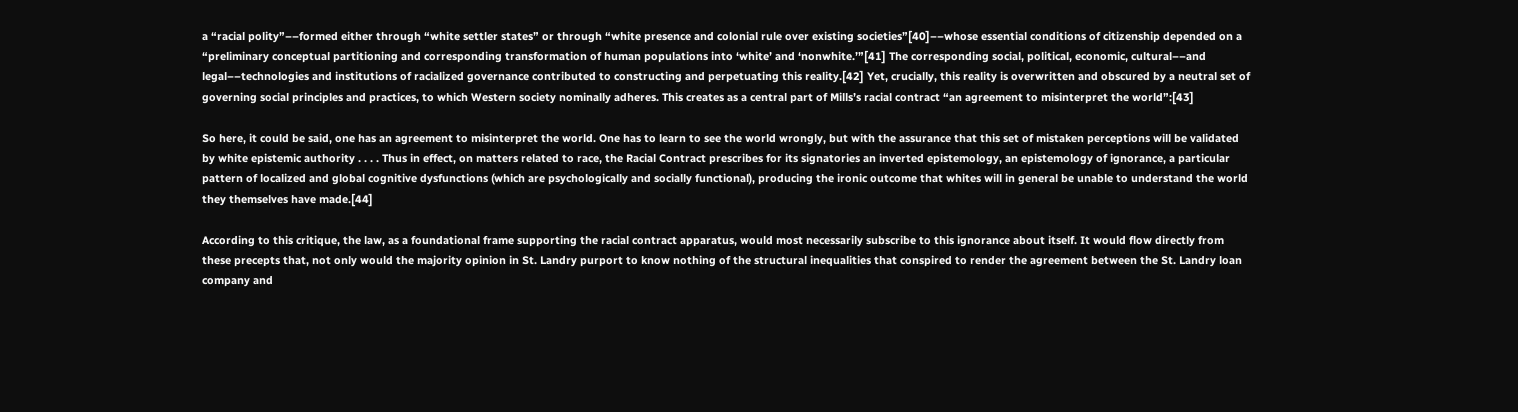a “racial polity”––formed either through “white settler states” or through “white presence and colonial rule over existing societies”[40]––whose essential conditions of citizenship depended on a “preliminary conceptual partitioning and corresponding transformation of human populations into ‘white’ and ‘nonwhite.’”[41] The corresponding social, political, economic, cultural––and legal––technologies and institutions of racialized governance contributed to constructing and perpetuating this reality.[42] Yet, crucially, this reality is overwritten and obscured by a neutral set of governing social principles and practices, to which Western society nominally adheres. This creates as a central part of Mills’s racial contract “an agreement to misinterpret the world”:[43]

So here, it could be said, one has an agreement to misinterpret the world. One has to learn to see the world wrongly, but with the assurance that this set of mistaken perceptions will be validated by white epistemic authority . . . . Thus in effect, on matters related to race, the Racial Contract prescribes for its signatories an inverted epistemology, an epistemology of ignorance, a particular pattern of localized and global cognitive dysfunctions (which are psychologically and socially functional), producing the ironic outcome that whites will in general be unable to understand the world they themselves have made.[44]

According to this critique, the law, as a foundational frame supporting the racial contract apparatus, would most necessarily subscribe to this ignorance about itself. It would flow directly from these precepts that, not only would the majority opinion in St. Landry purport to know nothing of the structural inequalities that conspired to render the agreement between the St. Landry loan company and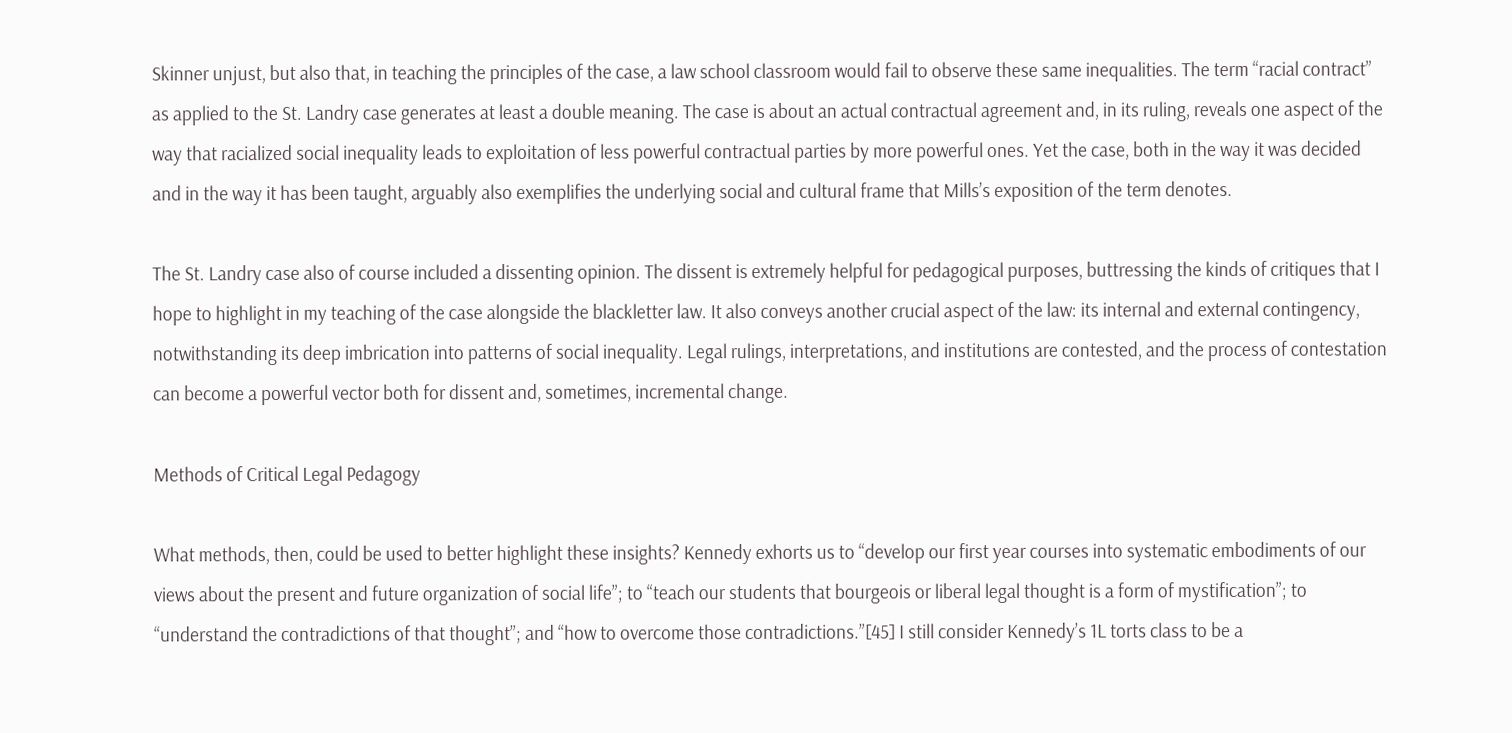Skinner unjust, but also that, in teaching the principles of the case, a law school classroom would fail to observe these same inequalities. The term “racial contract” as applied to the St. Landry case generates at least a double meaning. The case is about an actual contractual agreement and, in its ruling, reveals one aspect of the way that racialized social inequality leads to exploitation of less powerful contractual parties by more powerful ones. Yet the case, both in the way it was decided and in the way it has been taught, arguably also exemplifies the underlying social and cultural frame that Mills’s exposition of the term denotes.

The St. Landry case also of course included a dissenting opinion. The dissent is extremely helpful for pedagogical purposes, buttressing the kinds of critiques that I hope to highlight in my teaching of the case alongside the blackletter law. It also conveys another crucial aspect of the law: its internal and external contingency, notwithstanding its deep imbrication into patterns of social inequality. Legal rulings, interpretations, and institutions are contested, and the process of contestation can become a powerful vector both for dissent and, sometimes, incremental change.

Methods of Critical Legal Pedagogy

What methods, then, could be used to better highlight these insights? Kennedy exhorts us to “develop our first year courses into systematic embodiments of our views about the present and future organization of social life”; to “teach our students that bourgeois or liberal legal thought is a form of mystification”; to “understand the contradictions of that thought”; and “how to overcome those contradictions.”[45] I still consider Kennedy’s 1L torts class to be a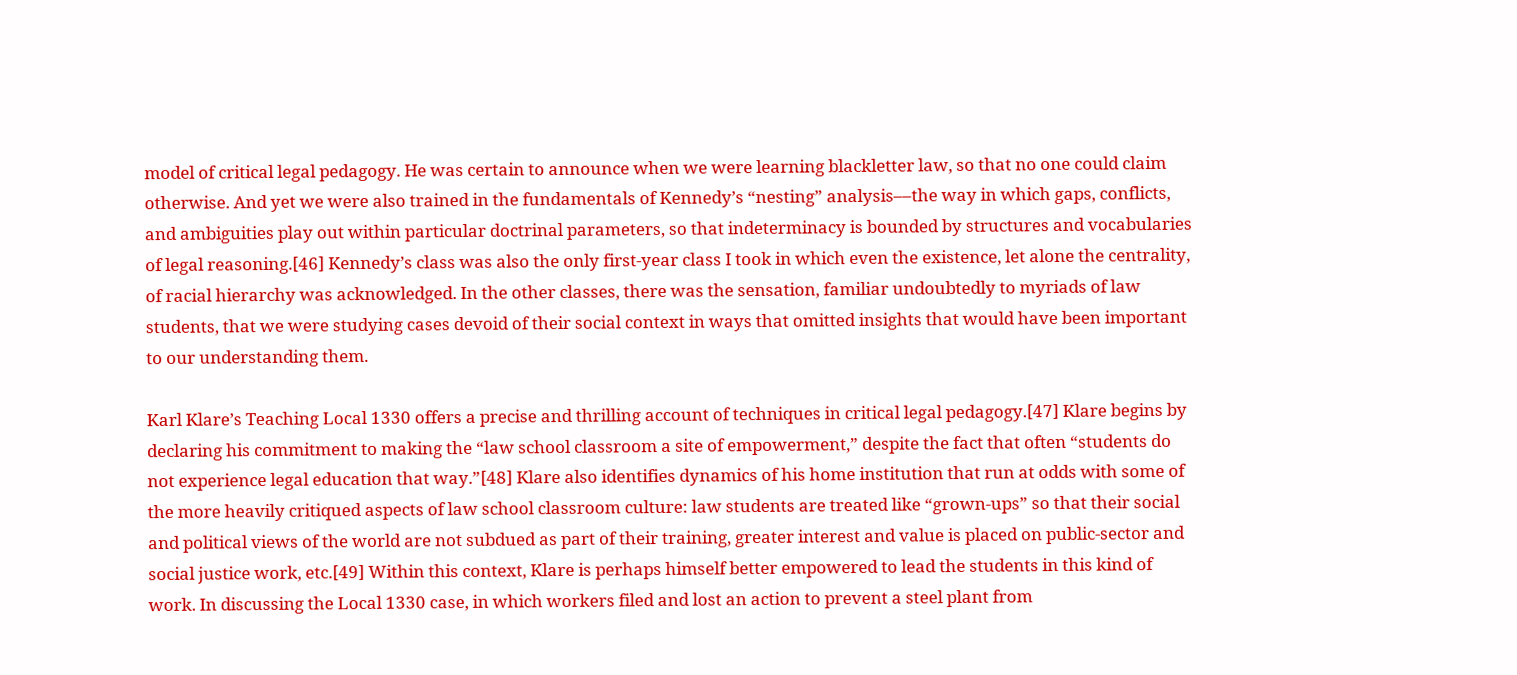model of critical legal pedagogy. He was certain to announce when we were learning blackletter law, so that no one could claim otherwise. And yet we were also trained in the fundamentals of Kennedy’s “nesting” analysis––the way in which gaps, conflicts, and ambiguities play out within particular doctrinal parameters, so that indeterminacy is bounded by structures and vocabularies of legal reasoning.[46] Kennedy’s class was also the only first-year class I took in which even the existence, let alone the centrality, of racial hierarchy was acknowledged. In the other classes, there was the sensation, familiar undoubtedly to myriads of law students, that we were studying cases devoid of their social context in ways that omitted insights that would have been important to our understanding them.

Karl Klare’s Teaching Local 1330 offers a precise and thrilling account of techniques in critical legal pedagogy.[47] Klare begins by declaring his commitment to making the “law school classroom a site of empowerment,” despite the fact that often “students do not experience legal education that way.”[48] Klare also identifies dynamics of his home institution that run at odds with some of the more heavily critiqued aspects of law school classroom culture: law students are treated like “grown-ups” so that their social and political views of the world are not subdued as part of their training, greater interest and value is placed on public-sector and social justice work, etc.[49] Within this context, Klare is perhaps himself better empowered to lead the students in this kind of work. In discussing the Local 1330 case, in which workers filed and lost an action to prevent a steel plant from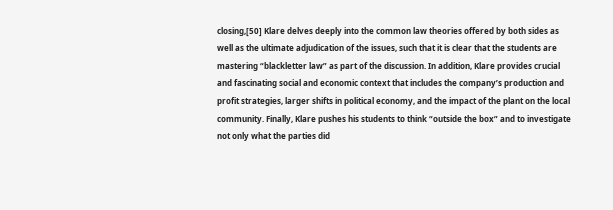closing,[50] Klare delves deeply into the common law theories offered by both sides as well as the ultimate adjudication of the issues, such that it is clear that the students are mastering “blackletter law” as part of the discussion. In addition, Klare provides crucial and fascinating social and economic context that includes the company’s production and profit strategies, larger shifts in political economy, and the impact of the plant on the local community. Finally, Klare pushes his students to think “outside the box” and to investigate not only what the parties did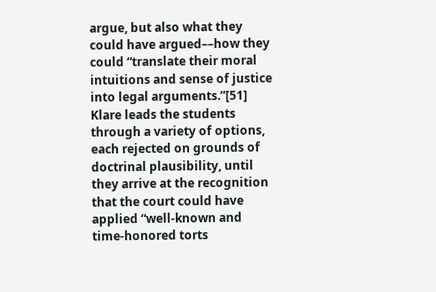argue, but also what they could have argued––how they could “translate their moral intuitions and sense of justice into legal arguments.”[51] Klare leads the students through a variety of options, each rejected on grounds of doctrinal plausibility, until they arrive at the recognition that the court could have applied “well-known and time-honored torts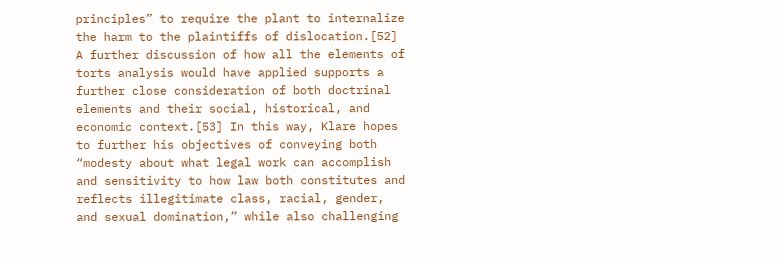principles” to require the plant to internalize the harm to the plaintiffs of dislocation.[52] A further discussion of how all the elements of torts analysis would have applied supports a further close consideration of both doctrinal elements and their social, historical, and economic context.[53] In this way, Klare hopes to further his objectives of conveying both “modesty about what legal work can accomplish and sensitivity to how law both constitutes and reflects illegitimate class, racial, gender, and sexual domination,” while also challenging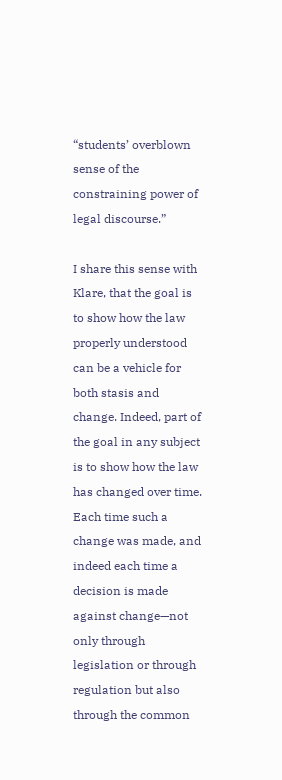“students’ overblown sense of the constraining power of legal discourse.”

I share this sense with Klare, that the goal is to show how the law properly understood can be a vehicle for both stasis and change. Indeed, part of the goal in any subject is to show how the law has changed over time. Each time such a change was made, and indeed each time a decision is made against change—not only through legislation or through regulation but also through the common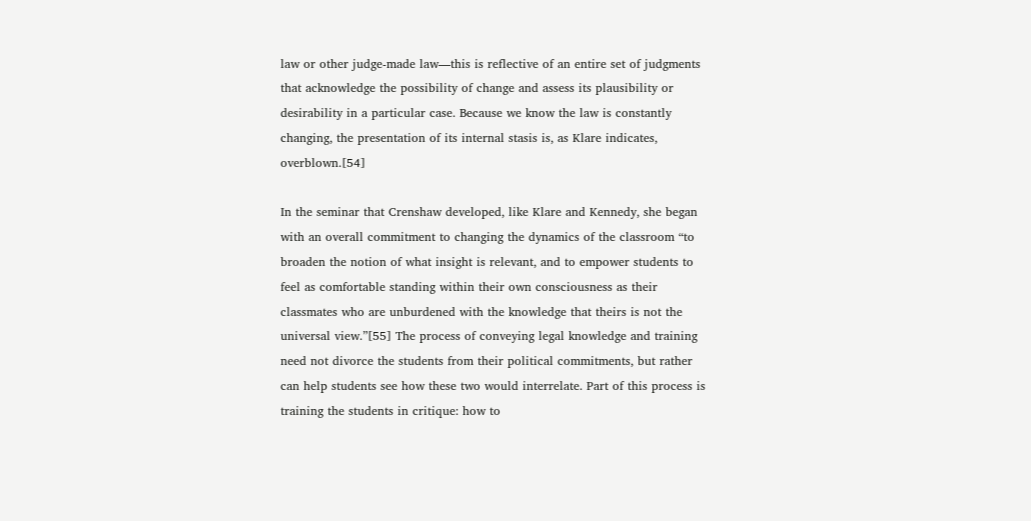law or other judge-made law––this is reflective of an entire set of judgments that acknowledge the possibility of change and assess its plausibility or desirability in a particular case. Because we know the law is constantly changing, the presentation of its internal stasis is, as Klare indicates, overblown.[54]

In the seminar that Crenshaw developed, like Klare and Kennedy, she began with an overall commitment to changing the dynamics of the classroom “to broaden the notion of what insight is relevant, and to empower students to feel as comfortable standing within their own consciousness as their classmates who are unburdened with the knowledge that theirs is not the universal view.”[55] The process of conveying legal knowledge and training need not divorce the students from their political commitments, but rather can help students see how these two would interrelate. Part of this process is training the students in critique: how to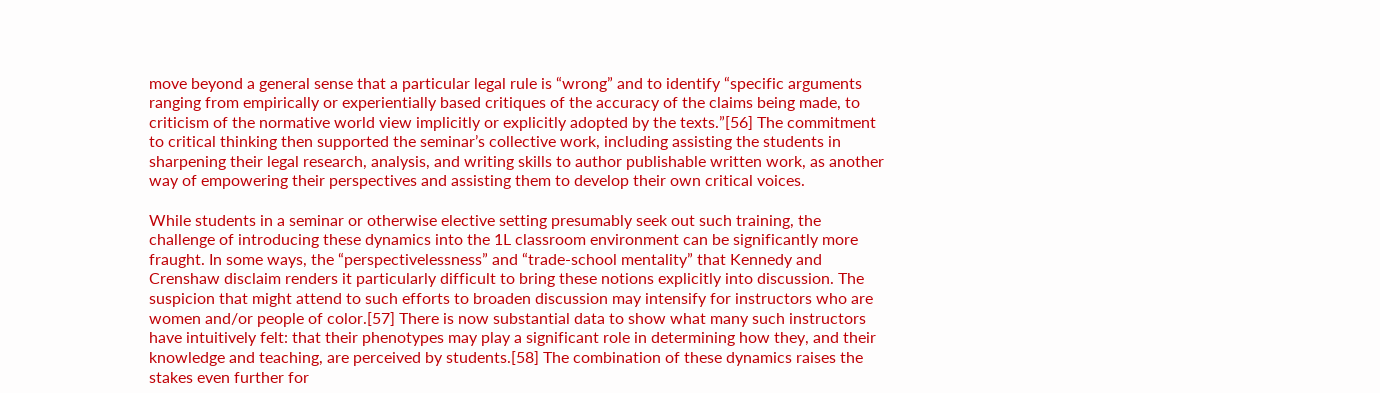move beyond a general sense that a particular legal rule is “wrong” and to identify “specific arguments ranging from empirically or experientially based critiques of the accuracy of the claims being made, to criticism of the normative world view implicitly or explicitly adopted by the texts.”[56] The commitment to critical thinking then supported the seminar’s collective work, including assisting the students in sharpening their legal research, analysis, and writing skills to author publishable written work, as another way of empowering their perspectives and assisting them to develop their own critical voices.

While students in a seminar or otherwise elective setting presumably seek out such training, the challenge of introducing these dynamics into the 1L classroom environment can be significantly more fraught. In some ways, the “perspectivelessness” and “trade-school mentality” that Kennedy and Crenshaw disclaim renders it particularly difficult to bring these notions explicitly into discussion. The suspicion that might attend to such efforts to broaden discussion may intensify for instructors who are women and/or people of color.[57] There is now substantial data to show what many such instructors have intuitively felt: that their phenotypes may play a significant role in determining how they, and their knowledge and teaching, are perceived by students.[58] The combination of these dynamics raises the stakes even further for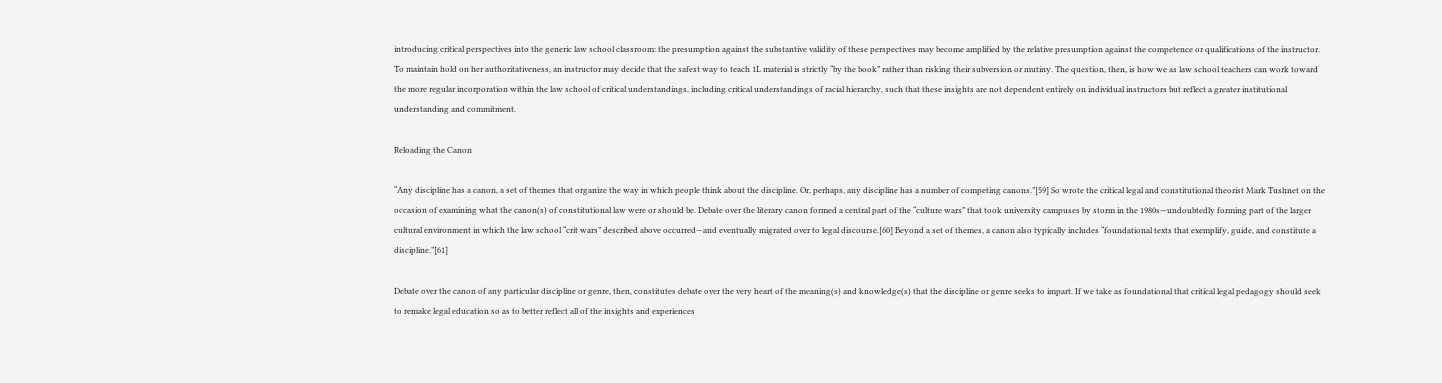introducing critical perspectives into the generic law school classroom: the presumption against the substantive validity of these perspectives may become amplified by the relative presumption against the competence or qualifications of the instructor. To maintain hold on her authoritativeness, an instructor may decide that the safest way to teach 1L material is strictly “by the book” rather than risking their subversion or mutiny. The question, then, is how we as law school teachers can work toward the more regular incorporation within the law school of critical understandings, including critical understandings of racial hierarchy, such that these insights are not dependent entirely on individual instructors but reflect a greater institutional understanding and commitment.

Reloading the Canon

“Any discipline has a canon, a set of themes that organize the way in which people think about the discipline. Or, perhaps, any discipline has a number of competing canons.”[59] So wrote the critical legal and constitutional theorist Mark Tushnet on the occasion of examining what the canon(s) of constitutional law were or should be. Debate over the literary canon formed a central part of the “culture wars” that took university campuses by storm in the 1980s—undoubtedly forming part of the larger cultural environment in which the law school “crit wars” described above occurred—and eventually migrated over to legal discourse.[60] Beyond a set of themes, a canon also typically includes “foundational texts that exemplify, guide, and constitute a discipline.”[61]

Debate over the canon of any particular discipline or genre, then, constitutes debate over the very heart of the meaning(s) and knowledge(s) that the discipline or genre seeks to impart. If we take as foundational that critical legal pedagogy should seek to remake legal education so as to better reflect all of the insights and experiences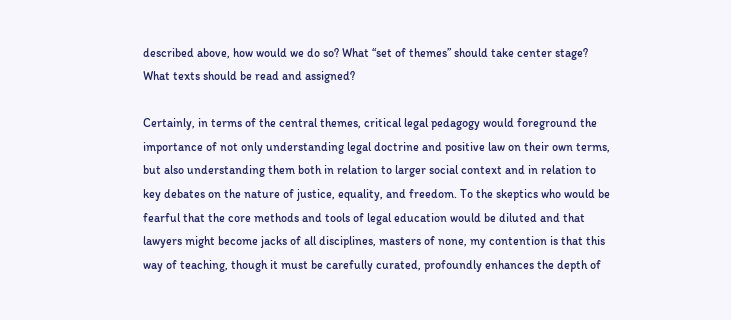described above, how would we do so? What “set of themes” should take center stage? What texts should be read and assigned?

Certainly, in terms of the central themes, critical legal pedagogy would foreground the importance of not only understanding legal doctrine and positive law on their own terms, but also understanding them both in relation to larger social context and in relation to key debates on the nature of justice, equality, and freedom. To the skeptics who would be fearful that the core methods and tools of legal education would be diluted and that lawyers might become jacks of all disciplines, masters of none, my contention is that this way of teaching, though it must be carefully curated, profoundly enhances the depth of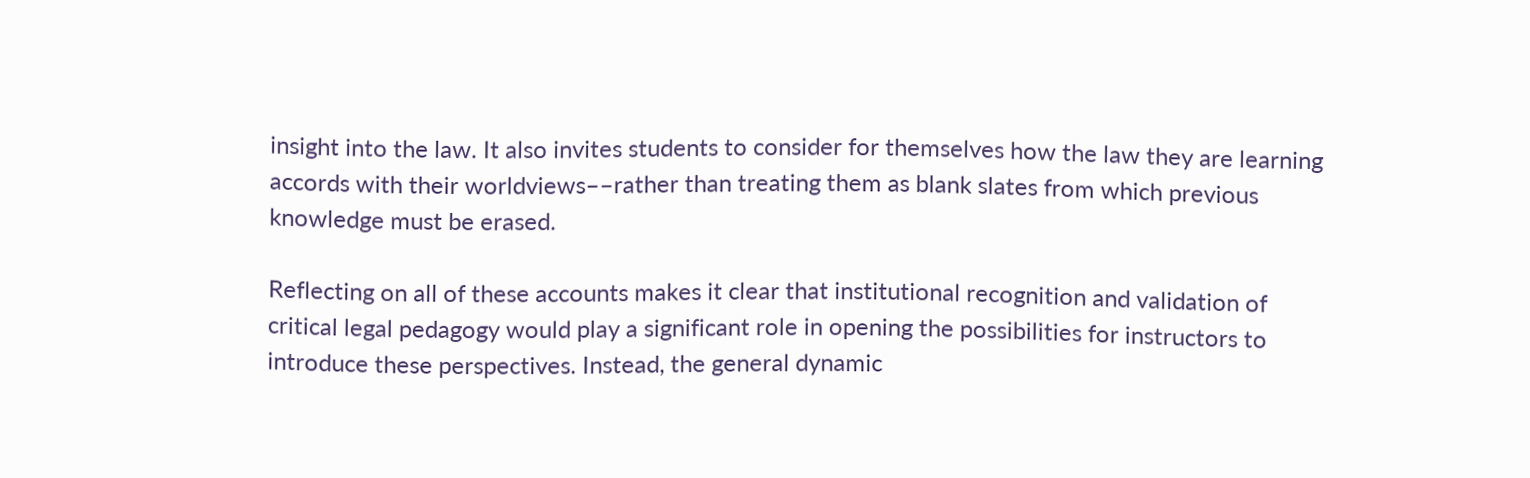insight into the law. It also invites students to consider for themselves how the law they are learning accords with their worldviews––rather than treating them as blank slates from which previous knowledge must be erased.

Reflecting on all of these accounts makes it clear that institutional recognition and validation of critical legal pedagogy would play a significant role in opening the possibilities for instructors to introduce these perspectives. Instead, the general dynamic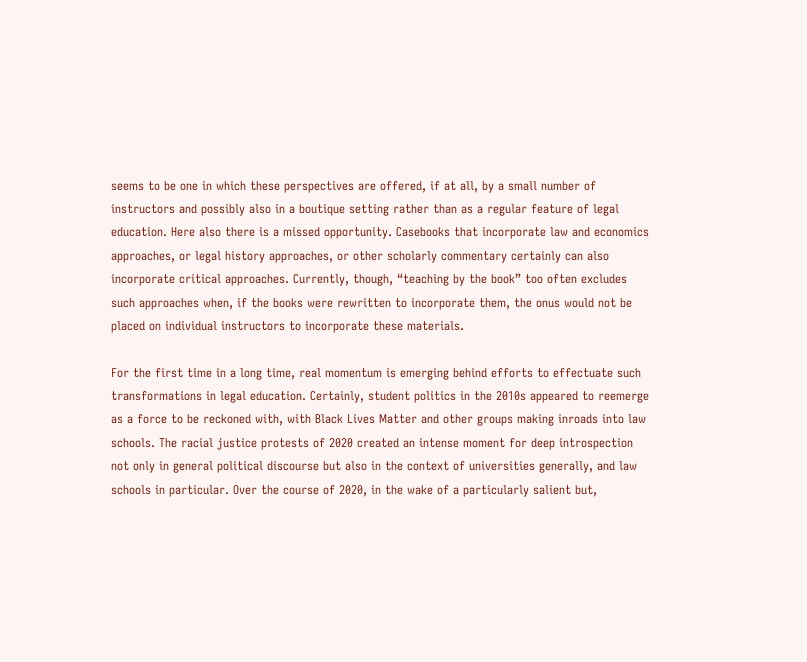seems to be one in which these perspectives are offered, if at all, by a small number of instructors and possibly also in a boutique setting rather than as a regular feature of legal education. Here also there is a missed opportunity. Casebooks that incorporate law and economics approaches, or legal history approaches, or other scholarly commentary certainly can also incorporate critical approaches. Currently, though, “teaching by the book” too often excludes such approaches when, if the books were rewritten to incorporate them, the onus would not be placed on individual instructors to incorporate these materials.

For the first time in a long time, real momentum is emerging behind efforts to effectuate such transformations in legal education. Certainly, student politics in the 2010s appeared to reemerge as a force to be reckoned with, with Black Lives Matter and other groups making inroads into law schools. The racial justice protests of 2020 created an intense moment for deep introspection not only in general political discourse but also in the context of universities generally, and law schools in particular. Over the course of 2020, in the wake of a particularly salient but,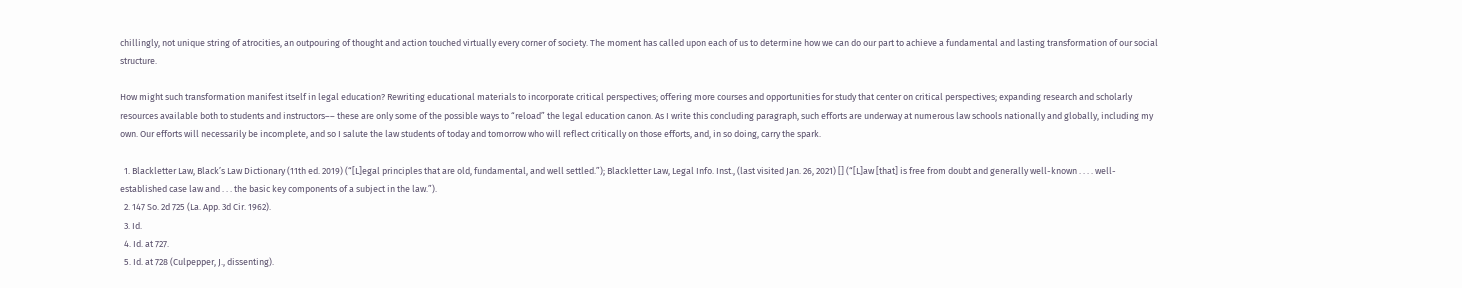chillingly, not unique string of atrocities, an outpouring of thought and action touched virtually every corner of society. The moment has called upon each of us to determine how we can do our part to achieve a fundamental and lasting transformation of our social structure.

How might such transformation manifest itself in legal education? Rewriting educational materials to incorporate critical perspectives; offering more courses and opportunities for study that center on critical perspectives; expanding research and scholarly resources available both to students and instructors–– these are only some of the possible ways to “reload” the legal education canon. As I write this concluding paragraph, such efforts are underway at numerous law schools nationally and globally, including my own. Our efforts will necessarily be incomplete, and so I salute the law students of today and tomorrow who will reflect critically on those efforts, and, in so doing, carry the spark.

  1. Blackletter Law, Black’s Law Dictionary (11th ed. 2019) (“[L]egal principles that are old, fundamental, and well settled.”); Blackletter Law, Legal Info. Inst., (last visited Jan. 26, 2021) [] (“[L]aw [that] is free from doubt and generally well-known . . . . well-established case law and . . . the basic key components of a subject in the law.”).
  2. 147 So. 2d 725 (La. App. 3d Cir. 1962).
  3. Id.
  4. Id. at 727.
  5. Id. at 728 (Culpepper, J., dissenting).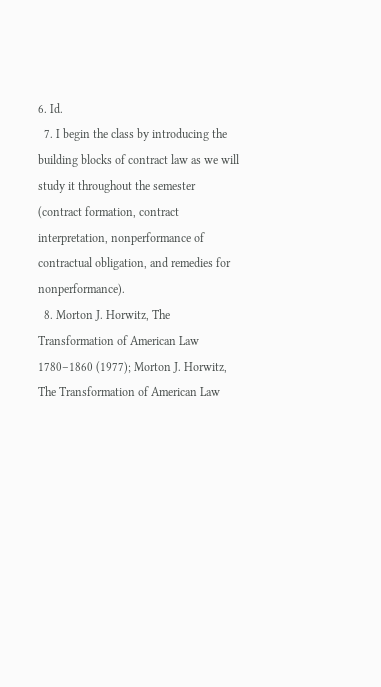6. Id.
  7. I begin the class by introducing the building blocks of contract law as we will study it throughout the semester (contract formation, contract interpretation, nonperformance of contractual obligation, and remedies for nonperformance).
  8. Morton J. Horwitz, The Transformation of American Law 1780–1860 (1977); Morton J. Horwitz, The Transformation of American Law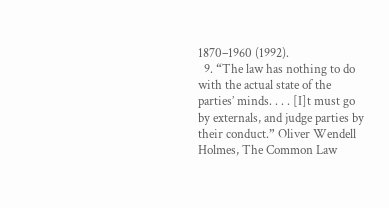1870–1960 (1992).
  9. “The law has nothing to do with the actual state of the parties’ minds. . . . [I]t must go by externals, and judge parties by their conduct.” Oliver Wendell Holmes, The Common Law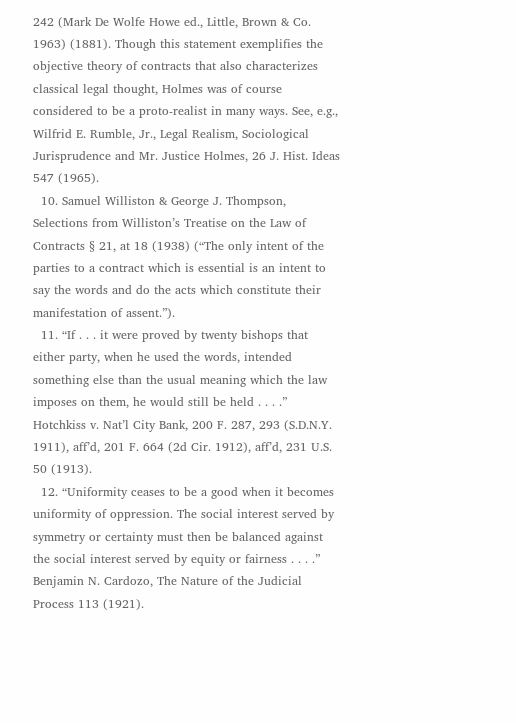242 (Mark De Wolfe Howe ed., Little, Brown & Co. 1963) (1881). Though this statement exemplifies the objective theory of contracts that also characterizes classical legal thought, Holmes was of course considered to be a proto-realist in many ways. See, e.g., Wilfrid E. Rumble, Jr., Legal Realism, Sociological Jurisprudence and Mr. Justice Holmes, 26 J. Hist. Ideas 547 (1965).
  10. Samuel Williston & George J. Thompson, Selections from Williston’s Treatise on the Law of Contracts § 21, at 18 (1938) (“The only intent of the parties to a contract which is essential is an intent to say the words and do the acts which constitute their manifestation of assent.”).
  11. “If . . . it were proved by twenty bishops that either party, when he used the words, intended something else than the usual meaning which the law imposes on them, he would still be held . . . .” Hotchkiss v. Nat’l City Bank, 200 F. 287, 293 (S.D.N.Y. 1911), aff’d, 201 F. 664 (2d Cir. 1912), aff’d, 231 U.S. 50 (1913).
  12. “Uniformity ceases to be a good when it becomes uniformity of oppression. The social interest served by symmetry or certainty must then be balanced against the social interest served by equity or fairness . . . .” Benjamin N. Cardozo, The Nature of the Judicial Process 113 (1921).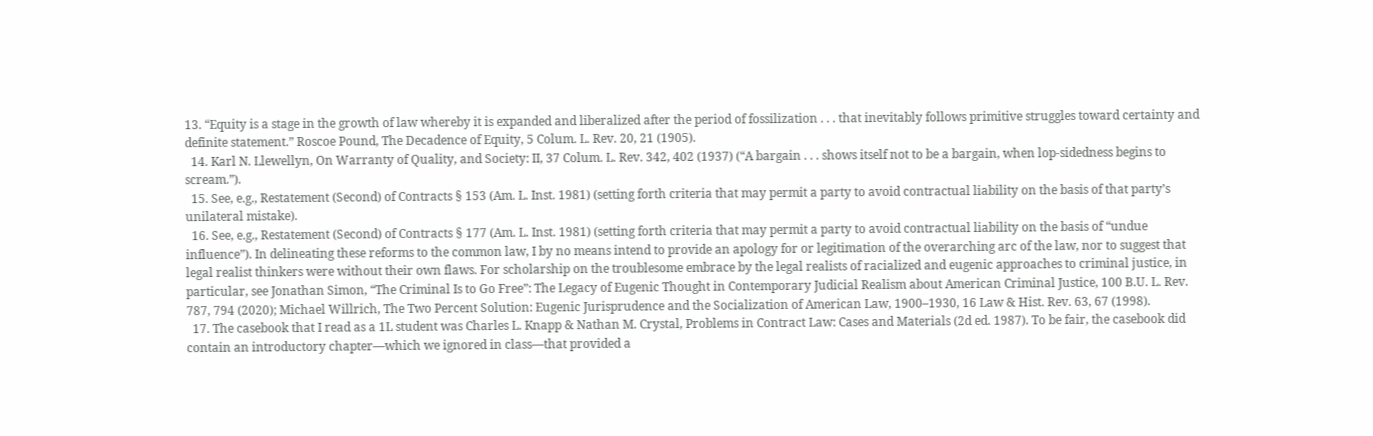13. “Equity is a stage in the growth of law whereby it is expanded and liberalized after the period of fossilization . . . that inevitably follows primitive struggles toward certainty and definite statement.” Roscoe Pound, The Decadence of Equity, 5 Colum. L. Rev. 20, 21 (1905).
  14. Karl N. Llewellyn, On Warranty of Quality, and Society: II, 37 Colum. L. Rev. 342, 402 (1937) (“A bargain . . . shows itself not to be a bargain, when lop-sidedness begins to scream.”).
  15. See, e.g., Restatement (Second) of Contracts § 153 (Am. L. Inst. 1981) (setting forth criteria that may permit a party to avoid contractual liability on the basis of that party’s unilateral mistake).
  16. See, e.g., Restatement (Second) of Contracts § 177 (Am. L. Inst. 1981) (setting forth criteria that may permit a party to avoid contractual liability on the basis of “undue influence”). In delineating these reforms to the common law, I by no means intend to provide an apology for or legitimation of the overarching arc of the law, nor to suggest that legal realist thinkers were without their own flaws. For scholarship on the troublesome embrace by the legal realists of racialized and eugenic approaches to criminal justice, in particular, see Jonathan Simon, “The Criminal Is to Go Free”: The Legacy of Eugenic Thought in Contemporary Judicial Realism about American Criminal Justice, 100 B.U. L. Rev. 787, 794 (2020); Michael Willrich, The Two Percent Solution: Eugenic Jurisprudence and the Socialization of American Law, 1900–1930, 16 Law & Hist. Rev. 63, 67 (1998).
  17. The casebook that I read as a 1L student was Charles L. Knapp & Nathan M. Crystal, Problems in Contract Law: Cases and Materials (2d ed. 1987). To be fair, the casebook did contain an introductory chapter—which we ignored in class—that provided a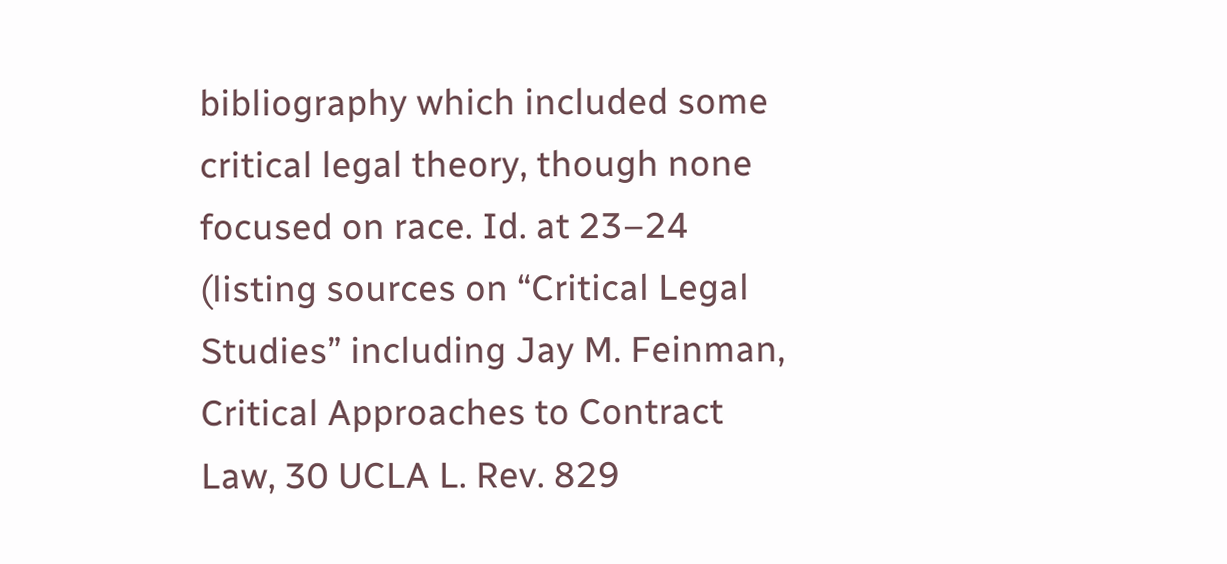bibliography which included some critical legal theory, though none focused on race. Id. at 23–24 (listing sources on “Critical Legal Studies” including Jay M. Feinman, Critical Approaches to Contract Law, 30 UCLA L. Rev. 829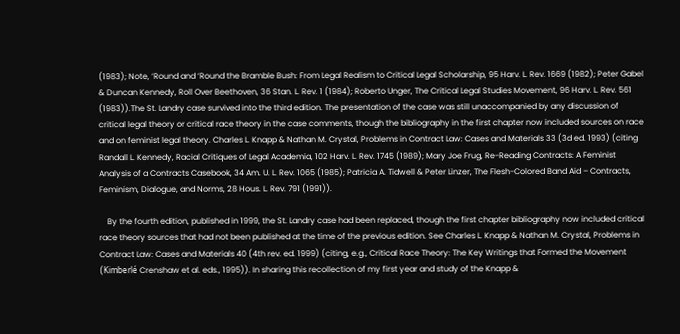(1983); Note, ‘Round and ‘Round the Bramble Bush: From Legal Realism to Critical Legal Scholarship, 95 Harv. L. Rev. 1669 (1982); Peter Gabel & Duncan Kennedy, Roll Over Beethoven, 36 Stan. L. Rev. 1 (1984); Roberto Unger, The Critical Legal Studies Movement, 96 Harv. L. Rev. 561 (1983)).The St. Landry case survived into the third edition. The presentation of the case was still unaccompanied by any discussion of critical legal theory or critical race theory in the case comments, though the bibliography in the first chapter now included sources on race and on feminist legal theory. Charles L. Knapp & Nathan M. Crystal, Problems in Contract Law: Cases and Materials 33 (3d ed. 1993) (citing Randall L. Kennedy, Racial Critiques of Legal Academia, 102 Harv. L. Rev. 1745 (1989); Mary Joe Frug, Re-Reading Contracts: A Feminist Analysis of a Contracts Casebook, 34 Am. U. L. Rev. 1065 (1985); Patricia A. Tidwell & Peter Linzer, The Flesh-Colored Band Aid – Contracts, Feminism, Dialogue, and Norms, 28 Hous. L. Rev. 791 (1991)).

    By the fourth edition, published in 1999, the St. Landry case had been replaced, though the first chapter bibliography now included critical race theory sources that had not been published at the time of the previous edition. See Charles L. Knapp & Nathan M. Crystal, Problems in Contract Law: Cases and Materials 40 (4th rev. ed. 1999) (citing, e.g., Critical Race Theory: The Key Writings that Formed the Movement (Kimberlé Crenshaw et al. eds., 1995)). In sharing this recollection of my first year and study of the Knapp &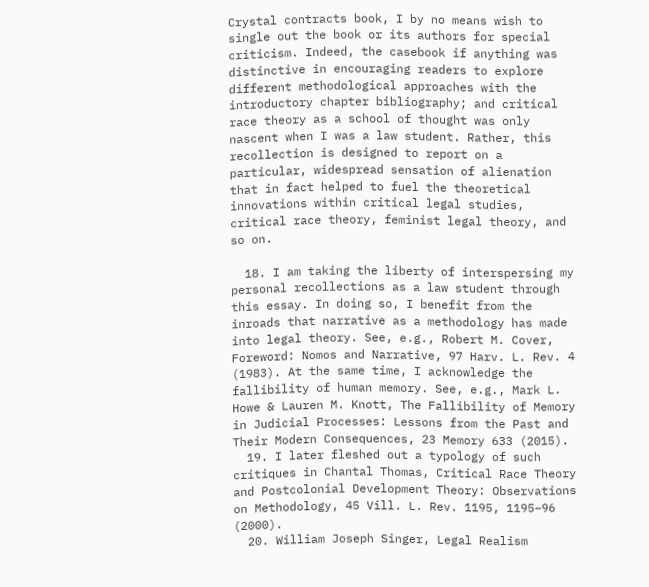Crystal contracts book, I by no means wish to single out the book or its authors for special criticism. Indeed, the casebook if anything was distinctive in encouraging readers to explore different methodological approaches with the introductory chapter bibliography; and critical race theory as a school of thought was only nascent when I was a law student. Rather, this recollection is designed to report on a particular, widespread sensation of alienation that in fact helped to fuel the theoretical innovations within critical legal studies, critical race theory, feminist legal theory, and so on.

  18. I am taking the liberty of interspersing my personal recollections as a law student through this essay. In doing so, I benefit from the inroads that narrative as a methodology has made into legal theory. See, e.g., Robert M. Cover, Foreword: Nomos and Narrative, 97 Harv. L. Rev. 4 (1983). At the same time, I acknowledge the fallibility of human memory. See, e.g., Mark L. Howe & Lauren M. Knott, The Fallibility of Memory in Judicial Processes: Lessons from the Past and Their Modern Consequences, 23 Memory 633 (2015).
  19. I later fleshed out a typology of such critiques in Chantal Thomas, Critical Race Theory and Postcolonial Development Theory: Observations on Methodology, 45 Vill. L. Rev. 1195, 1195–96 (2000).
  20. William Joseph Singer, Legal Realism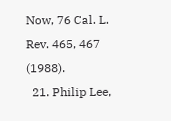Now, 76 Cal. L. Rev. 465, 467 (1988).
  21. Philip Lee,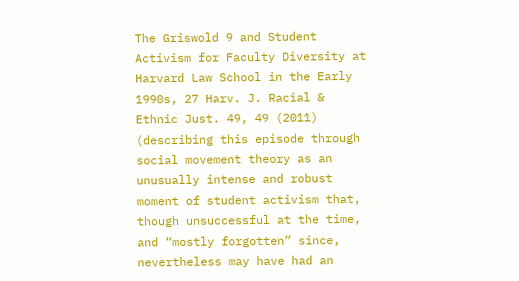The Griswold 9 and Student Activism for Faculty Diversity at Harvard Law School in the Early 1990s, 27 Harv. J. Racial & Ethnic Just. 49, 49 (2011) (describing this episode through social movement theory as an unusually intense and robust moment of student activism that, though unsuccessful at the time, and “mostly forgotten” since, nevertheless may have had an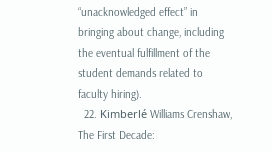“unacknowledged effect” in bringing about change, including the eventual fulfillment of the student demands related to faculty hiring).
  22. Kimberlé Williams Crenshaw, The First Decade: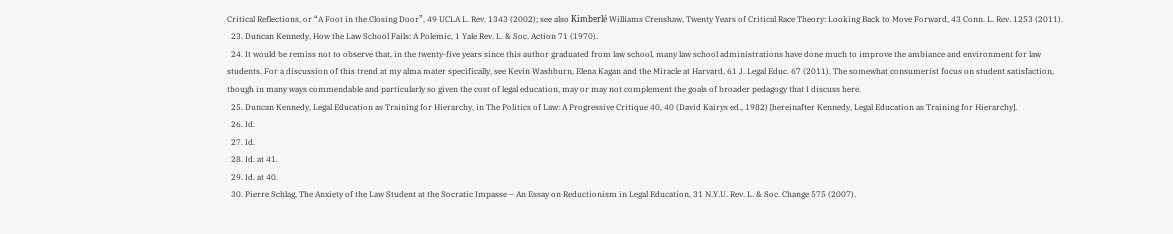Critical Reflections, or “A Foot in the Closing Door”, 49 UCLA L. Rev. 1343 (2002); see also Kimberlé Williams Crenshaw, Twenty Years of Critical Race Theory: Looking Back to Move Forward, 43 Conn. L. Rev. 1253 (2011).
  23. Duncan Kennedy, How the Law School Fails: A Polemic, 1 Yale Rev. L. & Soc. Action 71 (1970).
  24. It would be remiss not to observe that, in the twenty-five years since this author graduated from law school, many law school administrations have done much to improve the ambiance and environment for law students. For a discussion of this trend at my alma mater specifically, see Kevin Washburn, Elena Kagan and the Miracle at Harvard, 61 J. Legal Educ. 67 (2011). The somewhat consumerist focus on student satisfaction, though in many ways commendable and particularly so given the cost of legal education, may or may not complement the goals of broader pedagogy that I discuss here.
  25. Duncan Kennedy, Legal Education as Training for Hierarchy, in The Politics of Law: A Progressive Critique 40, 40 (David Kairys ed., 1982) [hereinafter Kennedy, Legal Education as Training for Hierarchy].
  26. Id.
  27. Id.
  28. Id. at 41.
  29. Id. at 40.
  30. Pierre Schlag, The Anxiety of the Law Student at the Socratic Impasse – An Essay on Reductionism in Legal Education, 31 N.Y.U. Rev. L. & Soc. Change 575 (2007).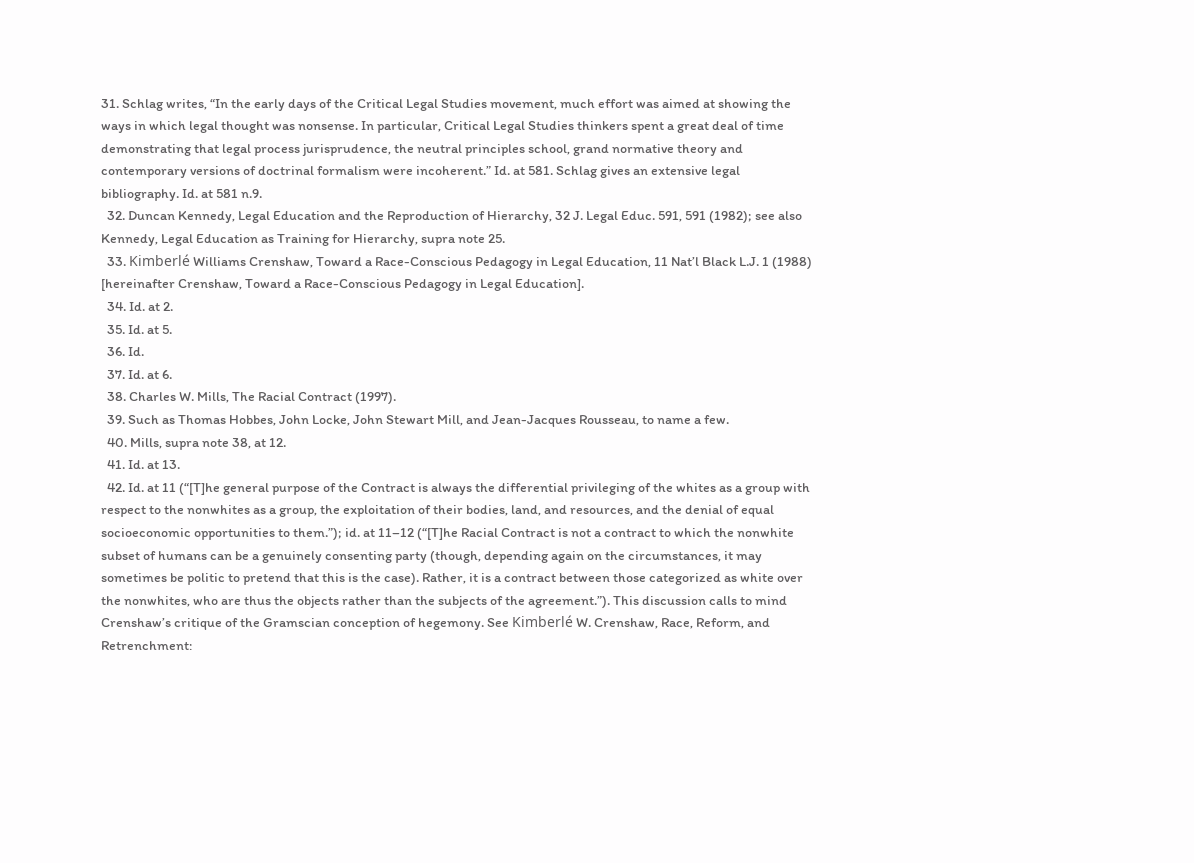31. Schlag writes, “In the early days of the Critical Legal Studies movement, much effort was aimed at showing the ways in which legal thought was nonsense. In particular, Critical Legal Studies thinkers spent a great deal of time demonstrating that legal process jurisprudence, the neutral principles school, grand normative theory and contemporary versions of doctrinal formalism were incoherent.” Id. at 581. Schlag gives an extensive legal bibliography. Id. at 581 n.9.
  32. Duncan Kennedy, Legal Education and the Reproduction of Hierarchy, 32 J. Legal Educ. 591, 591 (1982); see also Kennedy, Legal Education as Training for Hierarchy, supra note 25.
  33. Kimberlé Williams Crenshaw, Toward a Race-Conscious Pedagogy in Legal Education, 11 Nat’l Black L.J. 1 (1988) [hereinafter Crenshaw, Toward a Race-Conscious Pedagogy in Legal Education].
  34. Id. at 2.
  35. Id. at 5.
  36. Id.
  37. Id. at 6.
  38. Charles W. Mills, The Racial Contract (1997).
  39. Such as Thomas Hobbes, John Locke, John Stewart Mill, and Jean-Jacques Rousseau, to name a few.
  40. Mills, supra note 38, at 12.
  41. Id. at 13.
  42. Id. at 11 (“[T]he general purpose of the Contract is always the differential privileging of the whites as a group with respect to the nonwhites as a group, the exploitation of their bodies, land, and resources, and the denial of equal socioeconomic opportunities to them.”); id. at 11–12 (“[T]he Racial Contract is not a contract to which the nonwhite subset of humans can be a genuinely consenting party (though, depending again on the circumstances, it may sometimes be politic to pretend that this is the case). Rather, it is a contract between those categorized as white over the nonwhites, who are thus the objects rather than the subjects of the agreement.”). This discussion calls to mind Crenshaw’s critique of the Gramscian conception of hegemony. See Kimberlé W. Crenshaw, Race, Reform, and Retrenchment: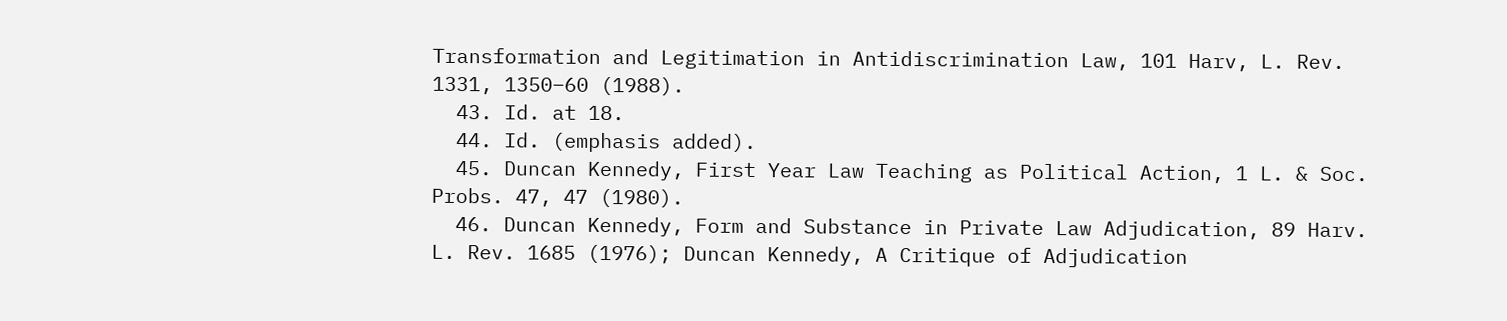Transformation and Legitimation in Antidiscrimination Law, 101 Harv, L. Rev. 1331, 1350–60 (1988).
  43. Id. at 18.
  44. Id. (emphasis added).
  45. Duncan Kennedy, First Year Law Teaching as Political Action, 1 L. & Soc. Probs. 47, 47 (1980).
  46. Duncan Kennedy, Form and Substance in Private Law Adjudication, 89 Harv. L. Rev. 1685 (1976); Duncan Kennedy, A Critique of Adjudication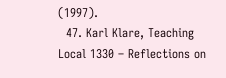(1997).
  47. Karl Klare, Teaching Local 1330 – Reflections on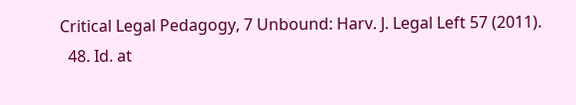Critical Legal Pedagogy, 7 Unbound: Harv. J. Legal Left 57 (2011).
  48. Id. at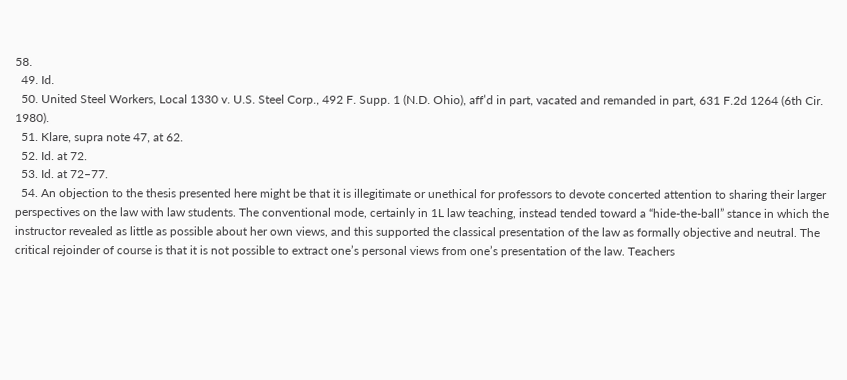58.
  49. Id.
  50. United Steel Workers, Local 1330 v. U.S. Steel Corp., 492 F. Supp. 1 (N.D. Ohio), aff’d in part, vacated and remanded in part, 631 F.2d 1264 (6th Cir. 1980).
  51. Klare, supra note 47, at 62.
  52. Id. at 72.
  53. Id. at 72–77.
  54. An objection to the thesis presented here might be that it is illegitimate or unethical for professors to devote concerted attention to sharing their larger perspectives on the law with law students. The conventional mode, certainly in 1L law teaching, instead tended toward a “hide-the-ball” stance in which the instructor revealed as little as possible about her own views, and this supported the classical presentation of the law as formally objective and neutral. The critical rejoinder of course is that it is not possible to extract one’s personal views from one’s presentation of the law. Teachers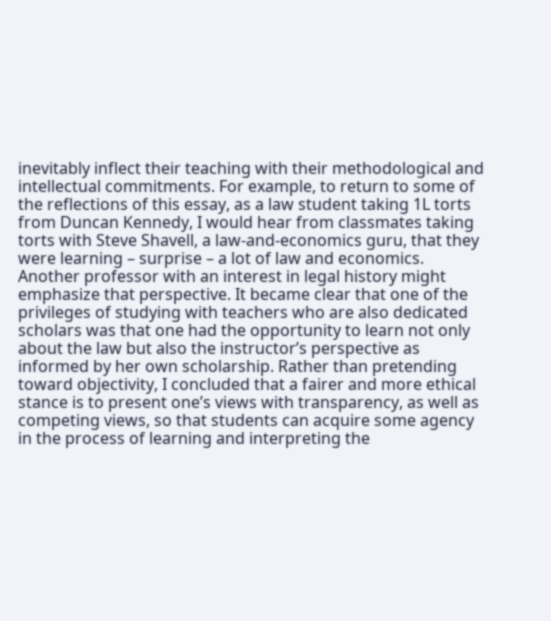inevitably inflect their teaching with their methodological and intellectual commitments. For example, to return to some of the reflections of this essay, as a law student taking 1L torts from Duncan Kennedy, I would hear from classmates taking torts with Steve Shavell, a law-and-economics guru, that they were learning – surprise – a lot of law and economics. Another professor with an interest in legal history might emphasize that perspective. It became clear that one of the privileges of studying with teachers who are also dedicated scholars was that one had the opportunity to learn not only about the law but also the instructor’s perspective as informed by her own scholarship. Rather than pretending toward objectivity, I concluded that a fairer and more ethical stance is to present one’s views with transparency, as well as competing views, so that students can acquire some agency in the process of learning and interpreting the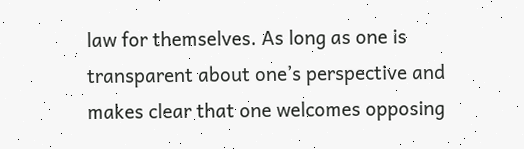law for themselves. As long as one is transparent about one’s perspective and makes clear that one welcomes opposing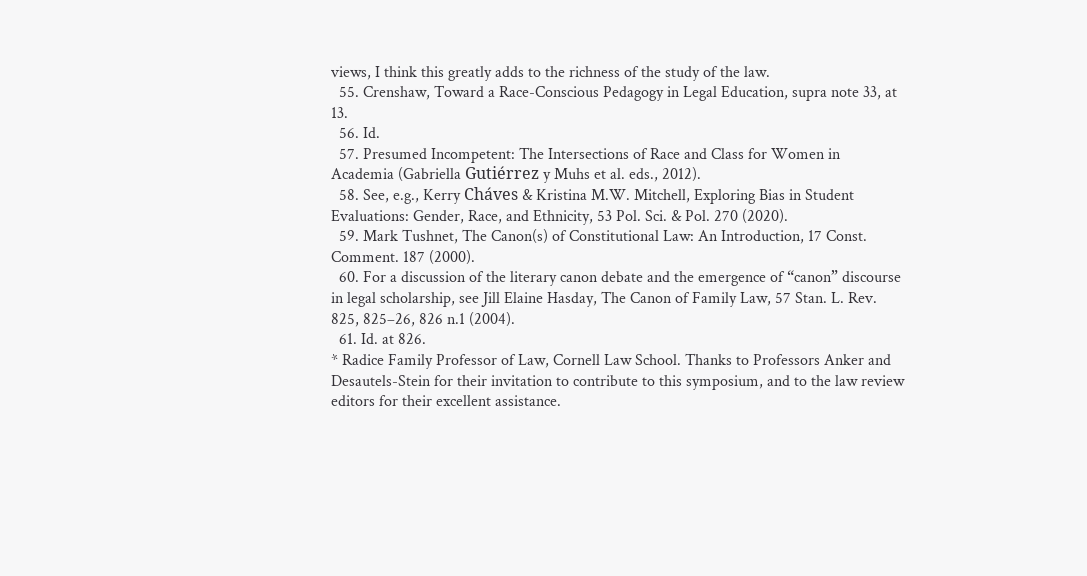views, I think this greatly adds to the richness of the study of the law.
  55. Crenshaw, Toward a Race-Conscious Pedagogy in Legal Education, supra note 33, at 13.
  56. Id.
  57. Presumed Incompetent: The Intersections of Race and Class for Women in Academia (Gabriella Gutiérrez y Muhs et al. eds., 2012).
  58. See, e.g., Kerry Cháves & Kristina M.W. Mitchell, Exploring Bias in Student Evaluations: Gender, Race, and Ethnicity, 53 Pol. Sci. & Pol. 270 (2020).
  59. Mark Tushnet, The Canon(s) of Constitutional Law: An Introduction, 17 Const. Comment. 187 (2000).
  60. For a discussion of the literary canon debate and the emergence of “canon” discourse in legal scholarship, see Jill Elaine Hasday, The Canon of Family Law, 57 Stan. L. Rev. 825, 825–26, 826 n.1 (2004).
  61. Id. at 826.
* Radice Family Professor of Law, Cornell Law School. Thanks to Professors Anker and Desautels-Stein for their invitation to contribute to this symposium, and to the law review editors for their excellent assistance.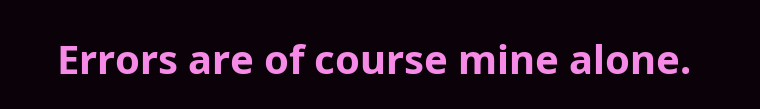Errors are of course mine alone.